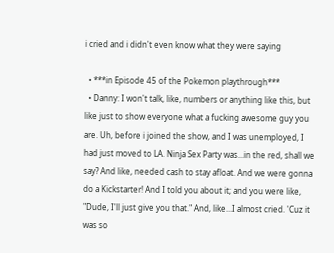i cried and i didn't even know what they were saying

  • ***in Episode 45 of the Pokemon playthrough***
  • Danny: I won't talk, like, numbers or anything like this, but like just to show everyone what a fucking awesome guy you are. Uh, before i joined the show, and I was unemployed, I had just moved to LA. Ninja Sex Party was...in the red, shall we say? And like, needed cash to stay afloat. And we were gonna do a Kickstarter! And I told you about it; and you were like, "Dude, I'll just give you that." And, like...I almost cried. 'Cuz it was so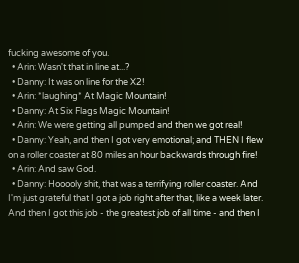fucking awesome of you.
  • Arin: Wasn't that in line at...?
  • Danny: It was on line for the X2!
  • Arin: *laughing* At Magic Mountain!
  • Danny: At Six Flags Magic Mountain!
  • Arin: We were getting all pumped and then we got real!
  • Danny: Yeah, and then I got very emotional; and THEN I flew on a roller coaster at 80 miles an hour backwards through fire!
  • Arin: And saw God.
  • Danny: Hooooly shit, that was a terrifying roller coaster. And I'm just grateful that I got a job right after that, like a week later. And then I got this job - the greatest job of all time - and then I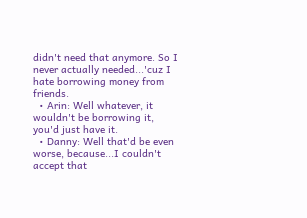didn't need that anymore. So I never actually needed...'cuz I hate borrowing money from friends.
  • Arin: Well whatever, it wouldn't be borrowing it, you'd just have it.
  • Danny: Well that'd be even worse, because...I couldn't accept that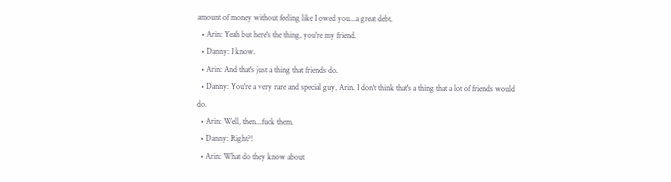amount of money without feeling like I owed you...a great debt.
  • Arin: Yeah but here's the thing, you're my friend.
  • Danny: I know.
  • Arin: And that's just a thing that friends do.
  • Danny: You're a very rare and special guy, Arin. I don't think that's a thing that a lot of friends would do.
  • Arin: Well, then...fuck them.
  • Danny: Right?!
  • Arin: What do they know about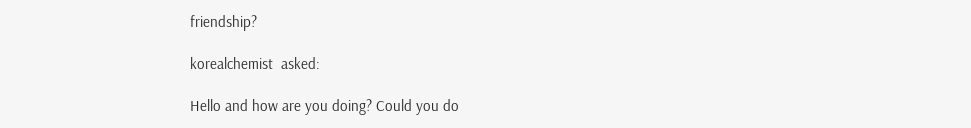friendship?

korealchemist  asked:

Hello and how are you doing? Could you do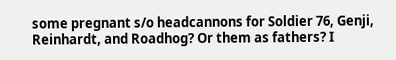some pregnant s/o headcannons for Soldier 76, Genji, Reinhardt, and Roadhog? Or them as fathers? I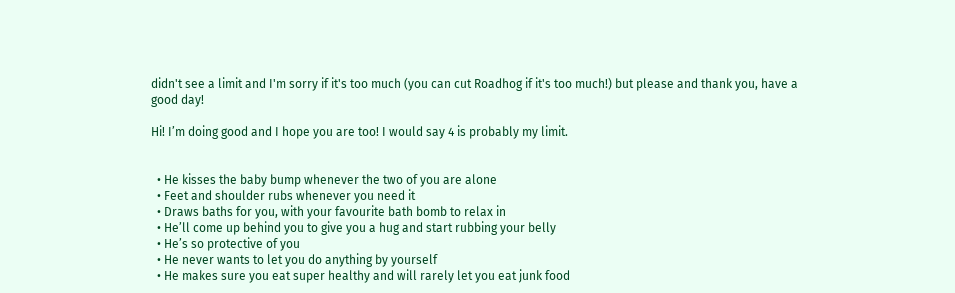didn't see a limit and I'm sorry if it's too much (you can cut Roadhog if it's too much!) but please and thank you, have a good day!

Hi! I’m doing good and I hope you are too! I would say 4 is probably my limit.


  • He kisses the baby bump whenever the two of you are alone
  • Feet and shoulder rubs whenever you need it
  • Draws baths for you, with your favourite bath bomb to relax in
  • He’ll come up behind you to give you a hug and start rubbing your belly
  • He’s so protective of you
  • He never wants to let you do anything by yourself
  • He makes sure you eat super healthy and will rarely let you eat junk food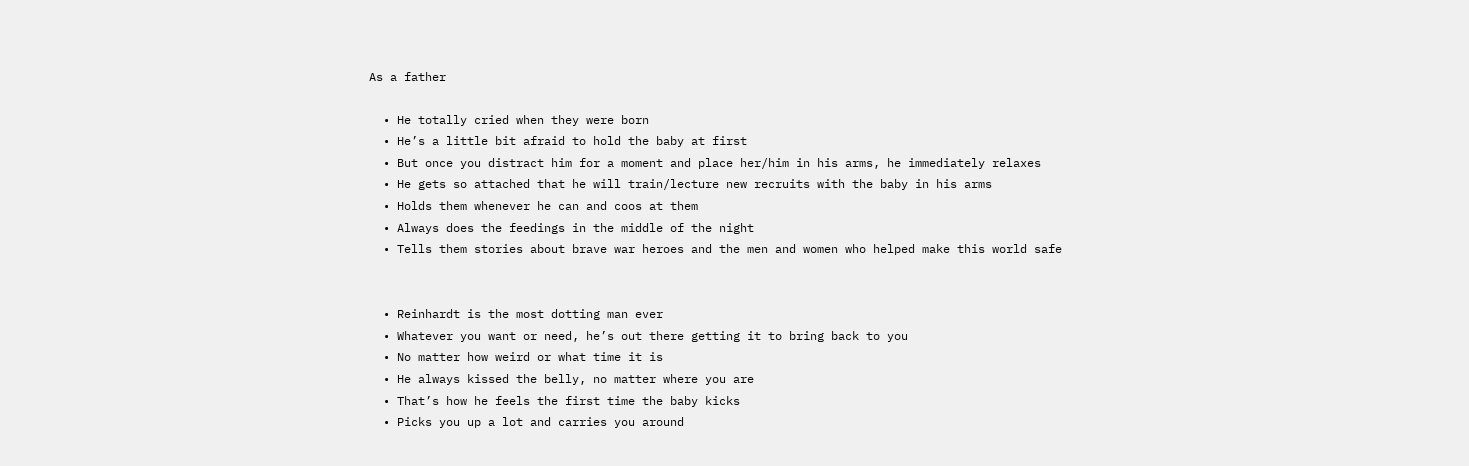As a father

  • He totally cried when they were born
  • He’s a little bit afraid to hold the baby at first
  • But once you distract him for a moment and place her/him in his arms, he immediately relaxes
  • He gets so attached that he will train/lecture new recruits with the baby in his arms
  • Holds them whenever he can and coos at them
  • Always does the feedings in the middle of the night
  • Tells them stories about brave war heroes and the men and women who helped make this world safe


  • Reinhardt is the most dotting man ever
  • Whatever you want or need, he’s out there getting it to bring back to you
  • No matter how weird or what time it is
  • He always kissed the belly, no matter where you are
  • That’s how he feels the first time the baby kicks
  • Picks you up a lot and carries you around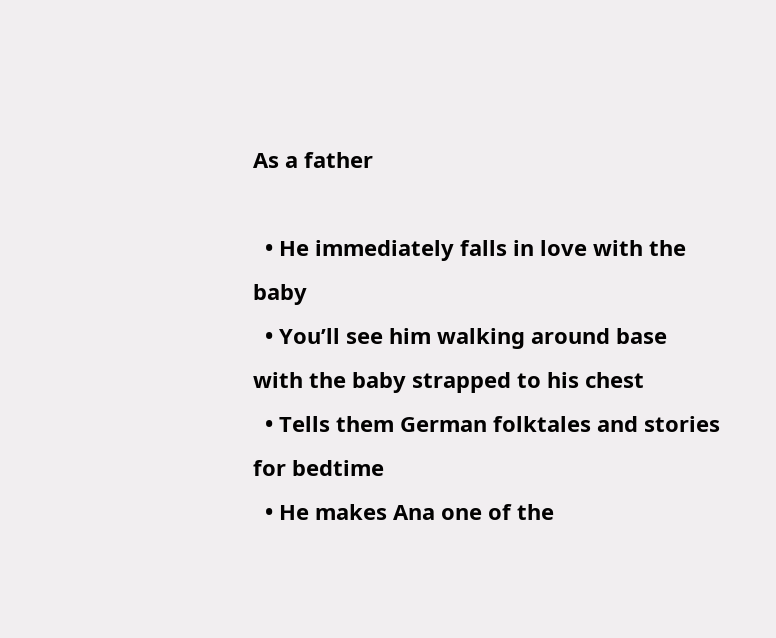As a father

  • He immediately falls in love with the baby
  • You’ll see him walking around base with the baby strapped to his chest
  • Tells them German folktales and stories for bedtime
  • He makes Ana one of the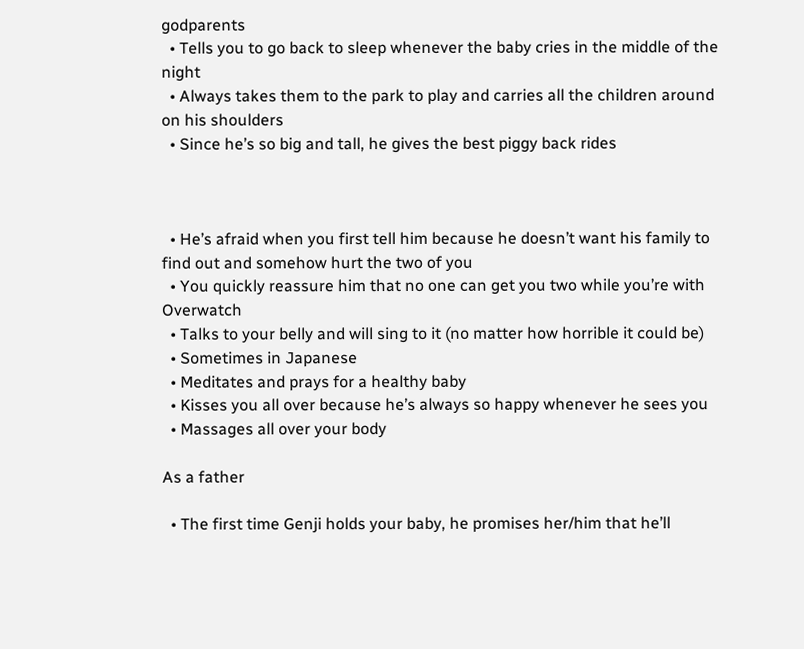godparents
  • Tells you to go back to sleep whenever the baby cries in the middle of the night
  • Always takes them to the park to play and carries all the children around on his shoulders
  • Since he’s so big and tall, he gives the best piggy back rides



  • He’s afraid when you first tell him because he doesn’t want his family to find out and somehow hurt the two of you
  • You quickly reassure him that no one can get you two while you’re with Overwatch
  • Talks to your belly and will sing to it (no matter how horrible it could be)
  • Sometimes in Japanese
  • Meditates and prays for a healthy baby
  • Kisses you all over because he’s always so happy whenever he sees you
  • Massages all over your body

As a father

  • The first time Genji holds your baby, he promises her/him that he’ll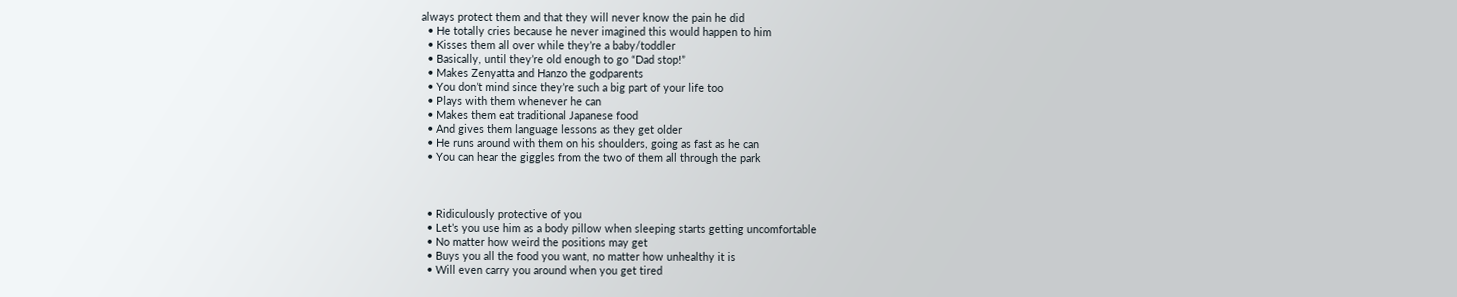always protect them and that they will never know the pain he did
  • He totally cries because he never imagined this would happen to him
  • Kisses them all over while they’re a baby/toddler
  • Basically, until they’re old enough to go “Dad stop!”
  • Makes Zenyatta and Hanzo the godparents
  • You don’t mind since they’re such a big part of your life too
  • Plays with them whenever he can
  • Makes them eat traditional Japanese food
  • And gives them language lessons as they get older
  • He runs around with them on his shoulders, going as fast as he can
  • You can hear the giggles from the two of them all through the park



  • Ridiculously protective of you
  • Let’s you use him as a body pillow when sleeping starts getting uncomfortable
  • No matter how weird the positions may get
  • Buys you all the food you want, no matter how unhealthy it is
  • Will even carry you around when you get tired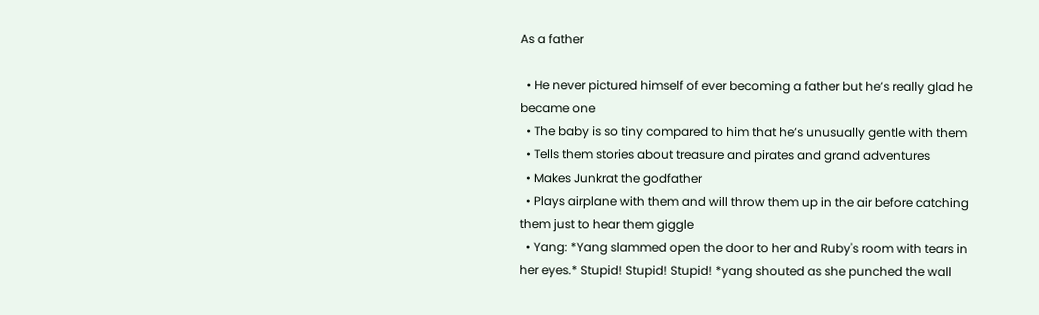As a father

  • He never pictured himself of ever becoming a father but he’s really glad he became one
  • The baby is so tiny compared to him that he’s unusually gentle with them
  • Tells them stories about treasure and pirates and grand adventures
  • Makes Junkrat the godfather
  • Plays airplane with them and will throw them up in the air before catching them just to hear them giggle
  • Yang: *Yang slammed open the door to her and Ruby's room with tears in her eyes.* Stupid! Stupid! Stupid! *yang shouted as she punched the wall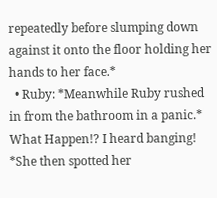repeatedly before slumping down against it onto the floor holding her hands to her face.*
  • Ruby: *Meanwhile Ruby rushed in from the bathroom in a panic.* What Happen!? I heard banging! *She then spotted her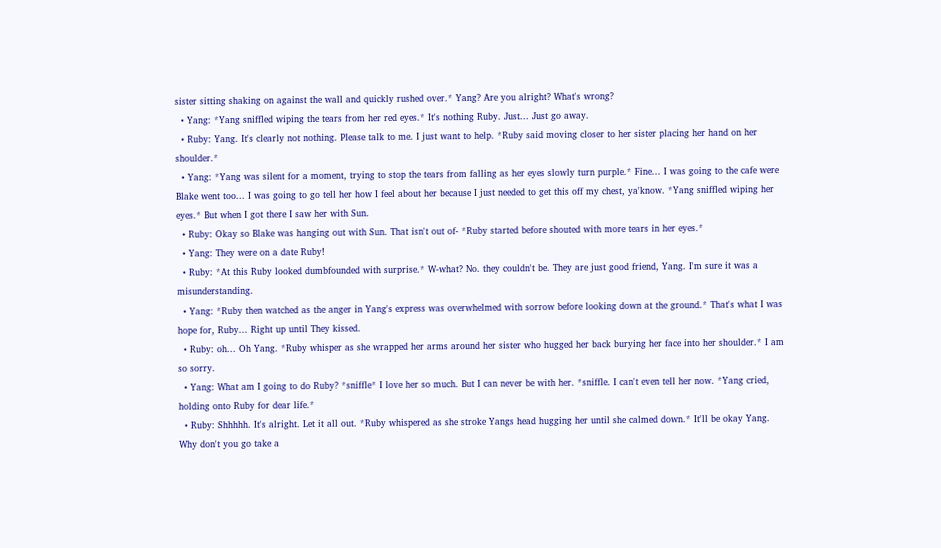sister sitting shaking on against the wall and quickly rushed over.* Yang? Are you alright? What's wrong?
  • Yang: *Yang sniffled wiping the tears from her red eyes.* It's nothing Ruby. Just... Just go away.
  • Ruby: Yang. It's clearly not nothing. Please talk to me. I just want to help. *Ruby said moving closer to her sister placing her hand on her shoulder.*
  • Yang: *Yang was silent for a moment, trying to stop the tears from falling as her eyes slowly turn purple.* Fine... I was going to the cafe were Blake went too... I was going to go tell her how I feel about her because I just needed to get this off my chest, ya'know. *Yang sniffled wiping her eyes.* But when I got there I saw her with Sun.
  • Ruby: Okay so Blake was hanging out with Sun. That isn't out of- *Ruby started before shouted with more tears in her eyes.*
  • Yang: They were on a date Ruby!
  • Ruby: *At this Ruby looked dumbfounded with surprise.* W-what? No. they couldn't be. They are just good friend, Yang. I'm sure it was a misunderstanding.
  • Yang: *Ruby then watched as the anger in Yang's express was overwhelmed with sorrow before looking down at the ground.* That's what I was hope for, Ruby... Right up until They kissed.
  • Ruby: oh... Oh Yang. *Ruby whisper as she wrapped her arms around her sister who hugged her back burying her face into her shoulder.* I am so sorry.
  • Yang: What am I going to do Ruby? *sniffle* I love her so much. But I can never be with her. *sniffle. I can't even tell her now. *Yang cried, holding onto Ruby for dear life.*
  • Ruby: Shhhhh. It's alright. Let it all out. *Ruby whispered as she stroke Yangs head hugging her until she calmed down.* It'll be okay Yang. Why don't you go take a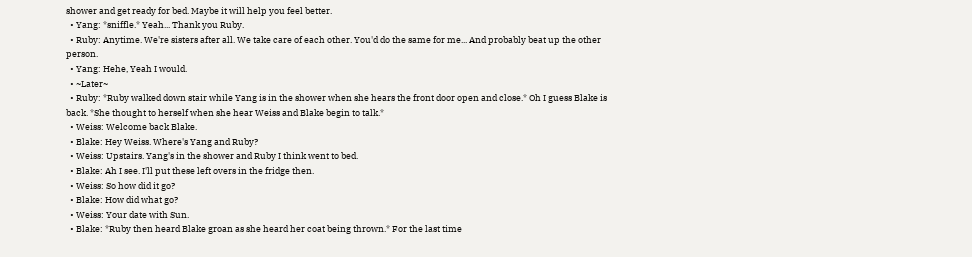shower and get ready for bed. Maybe it will help you feel better.
  • Yang: *sniffle.* Yeah... Thank you Ruby.
  • Ruby: Anytime. We're sisters after all. We take care of each other. You'd do the same for me... And probably beat up the other person.
  • Yang: Hehe, Yeah I would.
  • ~Later~
  • Ruby: *Ruby walked down stair while Yang is in the shower when she hears the front door open and close.* Oh I guess Blake is back. *She thought to herself when she hear Weiss and Blake begin to talk.*
  • Weiss: Welcome back Blake.
  • Blake: Hey Weiss. Where's Yang and Ruby?
  • Weiss: Upstairs. Yang's in the shower and Ruby I think went to bed.
  • Blake: Ah I see. I'll put these left overs in the fridge then.
  • Weiss: So how did it go?
  • Blake: How did what go?
  • Weiss: Your date with Sun.
  • Blake: *Ruby then heard Blake groan as she heard her coat being thrown.* For the last time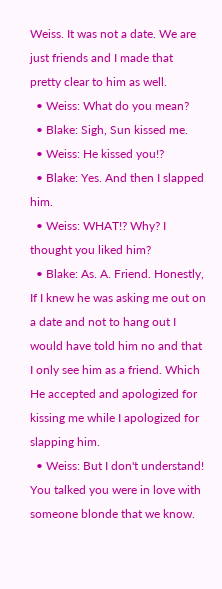Weiss. It was not a date. We are just friends and I made that pretty clear to him as well.
  • Weiss: What do you mean?
  • Blake: Sigh, Sun kissed me.
  • Weiss: He kissed you!?
  • Blake: Yes. And then I slapped him.
  • Weiss: WHAT!? Why? I thought you liked him?
  • Blake: As. A. Friend. Honestly, If I knew he was asking me out on a date and not to hang out I would have told him no and that I only see him as a friend. Which He accepted and apologized for kissing me while I apologized for slapping him.
  • Weiss: But I don't understand! You talked you were in love with someone blonde that we know.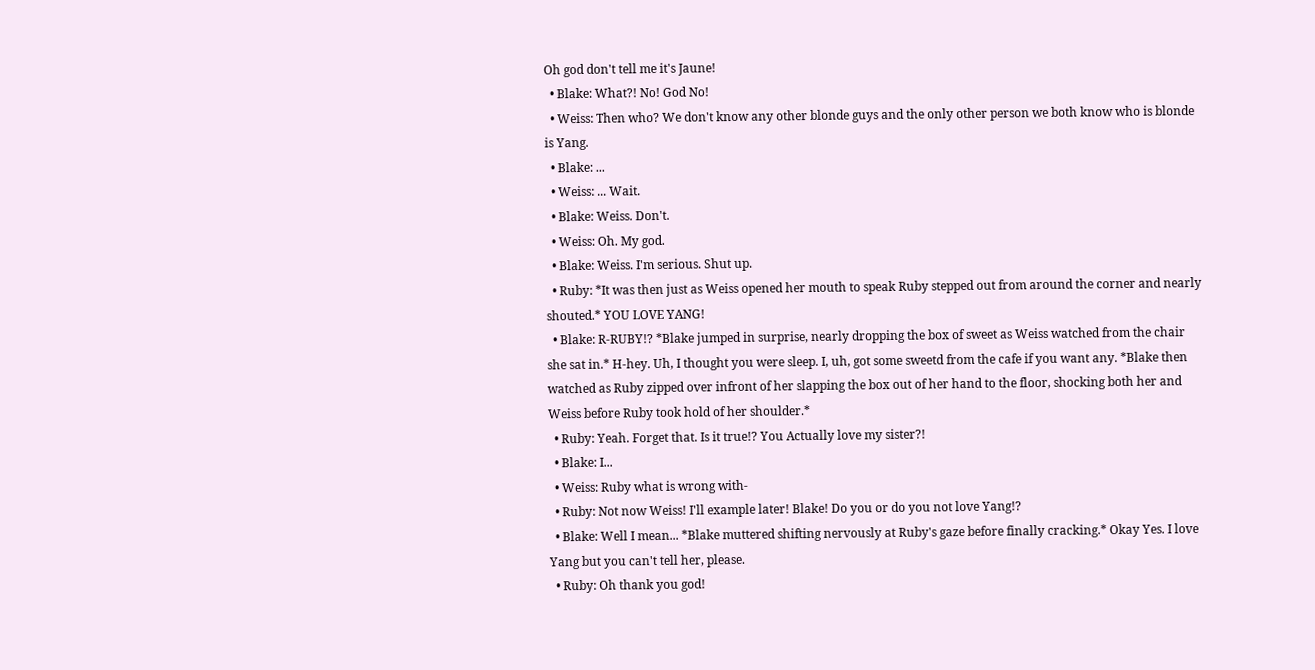Oh god don't tell me it's Jaune!
  • Blake: What?! No! God No!
  • Weiss: Then who? We don't know any other blonde guys and the only other person we both know who is blonde is Yang.
  • Blake: ...
  • Weiss: ... Wait.
  • Blake: Weiss. Don't.
  • Weiss: Oh. My god.
  • Blake: Weiss. I'm serious. Shut up.
  • Ruby: *It was then just as Weiss opened her mouth to speak Ruby stepped out from around the corner and nearly shouted.* YOU LOVE YANG!
  • Blake: R-RUBY!? *Blake jumped in surprise, nearly dropping the box of sweet as Weiss watched from the chair she sat in.* H-hey. Uh, I thought you were sleep. I, uh, got some sweetd from the cafe if you want any. *Blake then watched as Ruby zipped over infront of her slapping the box out of her hand to the floor, shocking both her and Weiss before Ruby took hold of her shoulder.*
  • Ruby: Yeah. Forget that. Is it true!? You Actually love my sister?!
  • Blake: I...
  • Weiss: Ruby what is wrong with-
  • Ruby: Not now Weiss! I'll example later! Blake! Do you or do you not love Yang!?
  • Blake: Well I mean... *Blake muttered shifting nervously at Ruby's gaze before finally cracking.* Okay Yes. I love Yang but you can't tell her, please.
  • Ruby: Oh thank you god!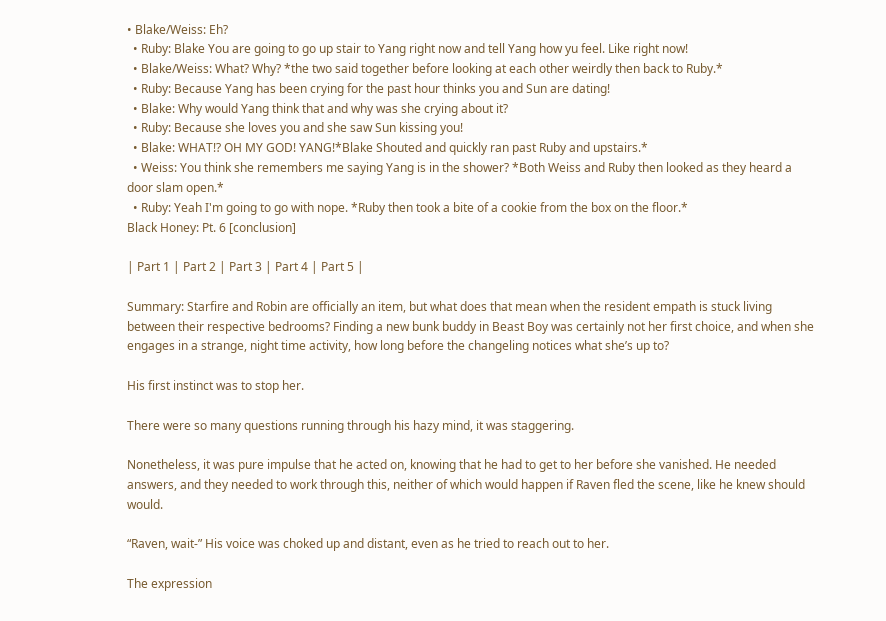• Blake/Weiss: Eh?
  • Ruby: Blake You are going to go up stair to Yang right now and tell Yang how yu feel. Like right now!
  • Blake/Weiss: What? Why? *the two said together before looking at each other weirdly then back to Ruby.*
  • Ruby: Because Yang has been crying for the past hour thinks you and Sun are dating!
  • Blake: Why would Yang think that and why was she crying about it?
  • Ruby: Because she loves you and she saw Sun kissing you!
  • Blake: WHAT!? OH MY GOD! YANG!*Blake Shouted and quickly ran past Ruby and upstairs.*
  • Weiss: You think she remembers me saying Yang is in the shower? *Both Weiss and Ruby then looked as they heard a door slam open.*
  • Ruby: Yeah I'm going to go with nope. *Ruby then took a bite of a cookie from the box on the floor.*
Black Honey: Pt. 6 [conclusion]

| Part 1 | Part 2 | Part 3 | Part 4 | Part 5 |

Summary: Starfire and Robin are officially an item, but what does that mean when the resident empath is stuck living between their respective bedrooms? Finding a new bunk buddy in Beast Boy was certainly not her first choice, and when she engages in a strange, night time activity, how long before the changeling notices what she’s up to?

His first instinct was to stop her.

There were so many questions running through his hazy mind, it was staggering.

Nonetheless, it was pure impulse that he acted on, knowing that he had to get to her before she vanished. He needed answers, and they needed to work through this, neither of which would happen if Raven fled the scene, like he knew should would.

“Raven, wait-” His voice was choked up and distant, even as he tried to reach out to her.

The expression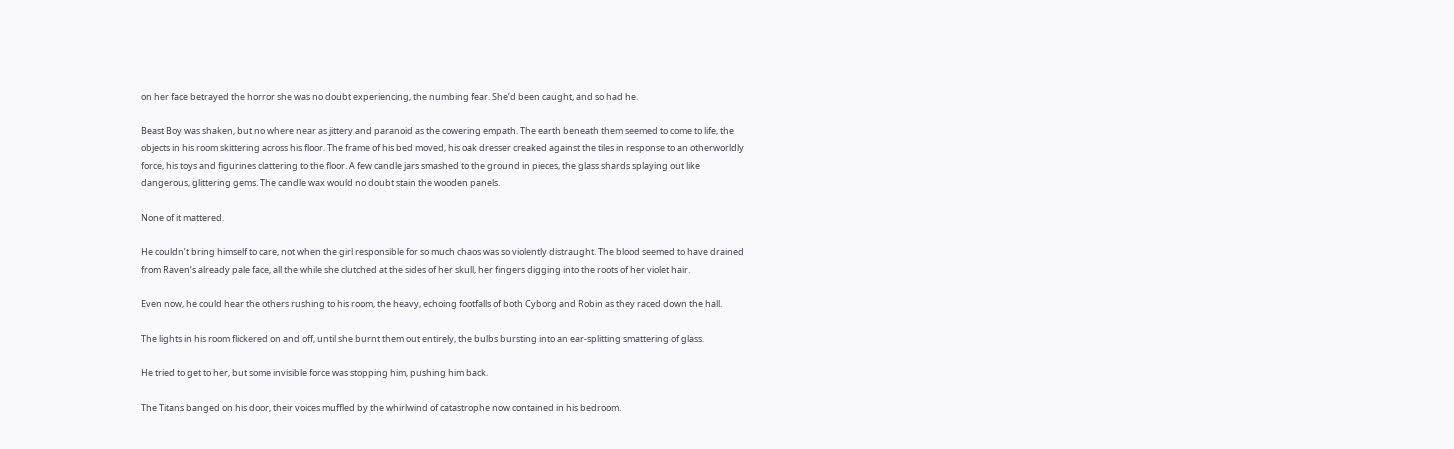on her face betrayed the horror she was no doubt experiencing, the numbing fear. She’d been caught, and so had he.

Beast Boy was shaken, but no where near as jittery and paranoid as the cowering empath. The earth beneath them seemed to come to life, the objects in his room skittering across his floor. The frame of his bed moved, his oak dresser creaked against the tiles in response to an otherworldly force, his toys and figurines clattering to the floor. A few candle jars smashed to the ground in pieces, the glass shards splaying out like dangerous, glittering gems. The candle wax would no doubt stain the wooden panels.

None of it mattered.

He couldn’t bring himself to care, not when the girl responsible for so much chaos was so violently distraught. The blood seemed to have drained from Raven’s already pale face, all the while she clutched at the sides of her skull, her fingers digging into the roots of her violet hair.

Even now, he could hear the others rushing to his room, the heavy, echoing footfalls of both Cyborg and Robin as they raced down the hall.

The lights in his room flickered on and off, until she burnt them out entirely, the bulbs bursting into an ear-splitting smattering of glass.

He tried to get to her, but some invisible force was stopping him, pushing him back.

The Titans banged on his door, their voices muffled by the whirlwind of catastrophe now contained in his bedroom.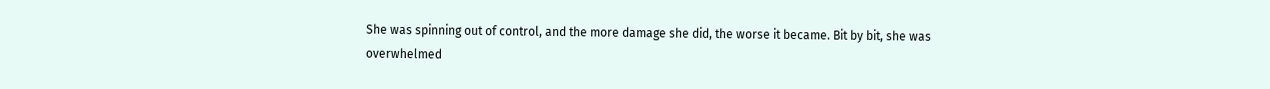She was spinning out of control, and the more damage she did, the worse it became. Bit by bit, she was overwhelmed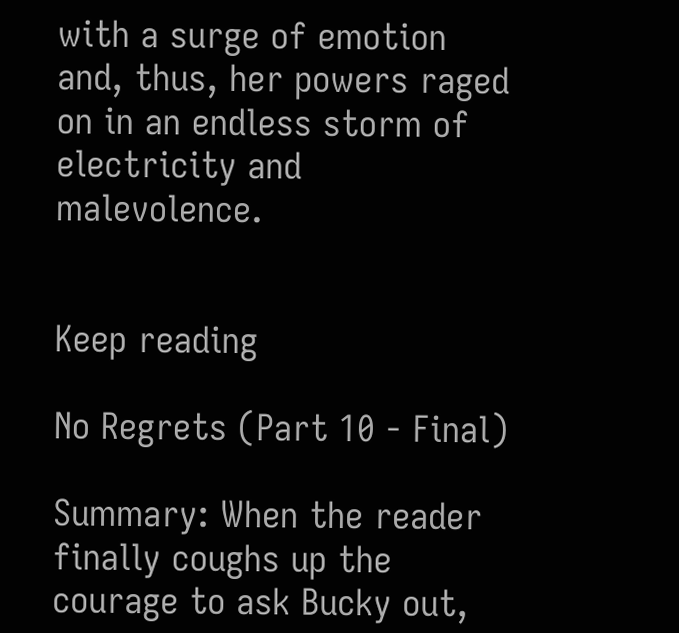with a surge of emotion and, thus, her powers raged on in an endless storm of electricity and malevolence.


Keep reading

No Regrets (Part 10 - Final)

Summary: When the reader finally coughs up the courage to ask Bucky out,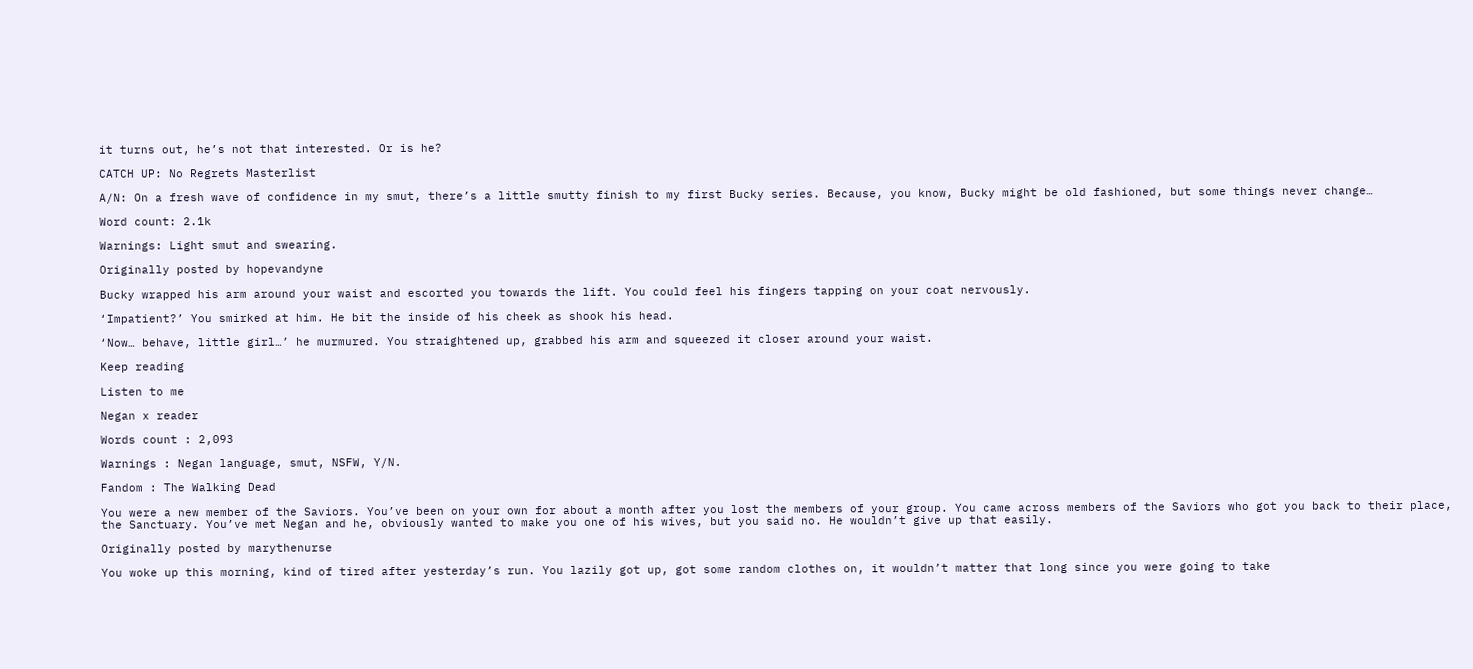it turns out, he’s not that interested. Or is he?

CATCH UP: No Regrets Masterlist

A/N: On a fresh wave of confidence in my smut, there’s a little smutty finish to my first Bucky series. Because, you know, Bucky might be old fashioned, but some things never change…

Word count: 2.1k

Warnings: Light smut and swearing.

Originally posted by hopevandyne

Bucky wrapped his arm around your waist and escorted you towards the lift. You could feel his fingers tapping on your coat nervously.

‘Impatient?’ You smirked at him. He bit the inside of his cheek as shook his head.

‘Now… behave, little girl…’ he murmured. You straightened up, grabbed his arm and squeezed it closer around your waist.

Keep reading

Listen to me

Negan x reader

Words count : 2,093

Warnings : Negan language, smut, NSFW, Y/N.

Fandom : The Walking Dead

You were a new member of the Saviors. You’ve been on your own for about a month after you lost the members of your group. You came across members of the Saviors who got you back to their place, the Sanctuary. You’ve met Negan and he, obviously wanted to make you one of his wives, but you said no. He wouldn’t give up that easily.

Originally posted by marythenurse

You woke up this morning, kind of tired after yesterday’s run. You lazily got up, got some random clothes on, it wouldn’t matter that long since you were going to take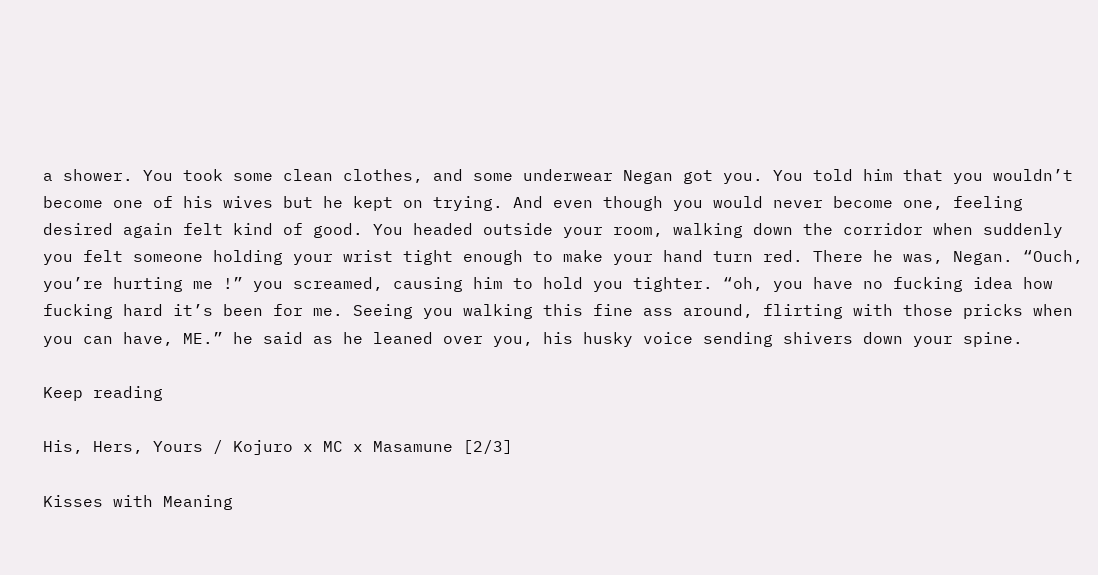a shower. You took some clean clothes, and some underwear Negan got you. You told him that you wouldn’t become one of his wives but he kept on trying. And even though you would never become one, feeling desired again felt kind of good. You headed outside your room, walking down the corridor when suddenly you felt someone holding your wrist tight enough to make your hand turn red. There he was, Negan. “Ouch, you’re hurting me !” you screamed, causing him to hold you tighter. “oh, you have no fucking idea how fucking hard it’s been for me. Seeing you walking this fine ass around, flirting with those pricks when you can have, ME.” he said as he leaned over you, his husky voice sending shivers down your spine.

Keep reading

His, Hers, Yours / Kojuro x MC x Masamune [2/3]

Kisses with Meaning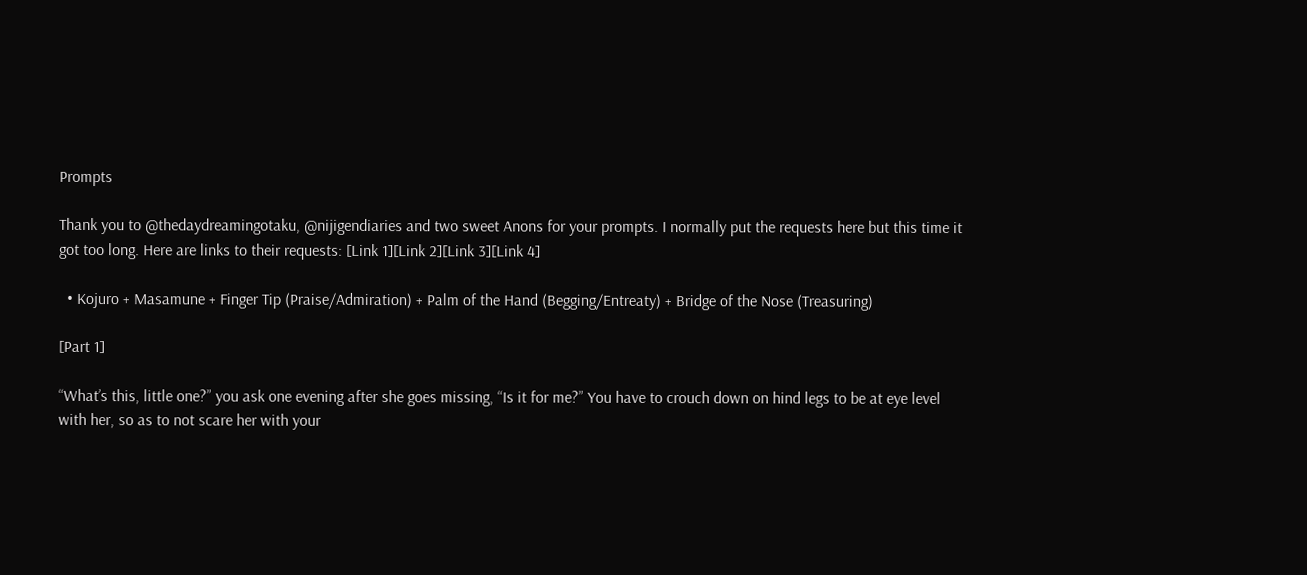Prompts

Thank you to @thedaydreamingotaku, @nijigendiaries and two sweet Anons for your prompts. I normally put the requests here but this time it got too long. Here are links to their requests: [Link 1][Link 2][Link 3][Link 4]

  • Kojuro + Masamune + Finger Tip (Praise/Admiration) + Palm of the Hand (Begging/Entreaty) + Bridge of the Nose (Treasuring)

[Part 1]

“What’s this, little one?” you ask one evening after she goes missing, “Is it for me?” You have to crouch down on hind legs to be at eye level with her, so as to not scare her with your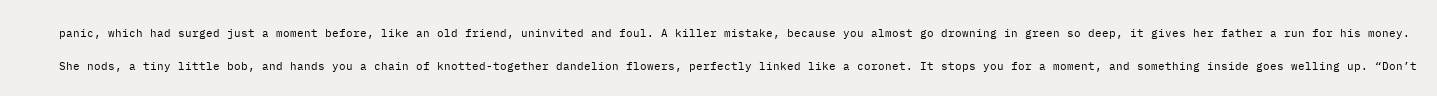panic, which had surged just a moment before, like an old friend, uninvited and foul. A killer mistake, because you almost go drowning in green so deep, it gives her father a run for his money.

She nods, a tiny little bob, and hands you a chain of knotted-together dandelion flowers, perfectly linked like a coronet. It stops you for a moment, and something inside goes welling up. “Don’t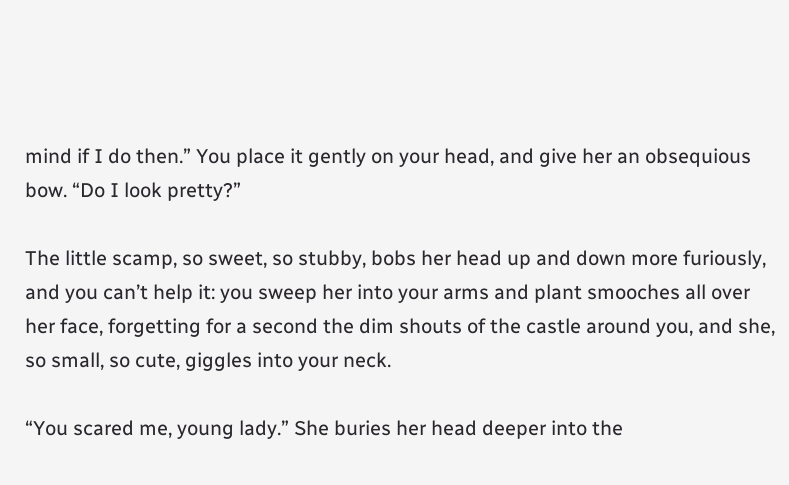mind if I do then.” You place it gently on your head, and give her an obsequious bow. “Do I look pretty?”

The little scamp, so sweet, so stubby, bobs her head up and down more furiously, and you can’t help it: you sweep her into your arms and plant smooches all over her face, forgetting for a second the dim shouts of the castle around you, and she, so small, so cute, giggles into your neck.

“You scared me, young lady.” She buries her head deeper into the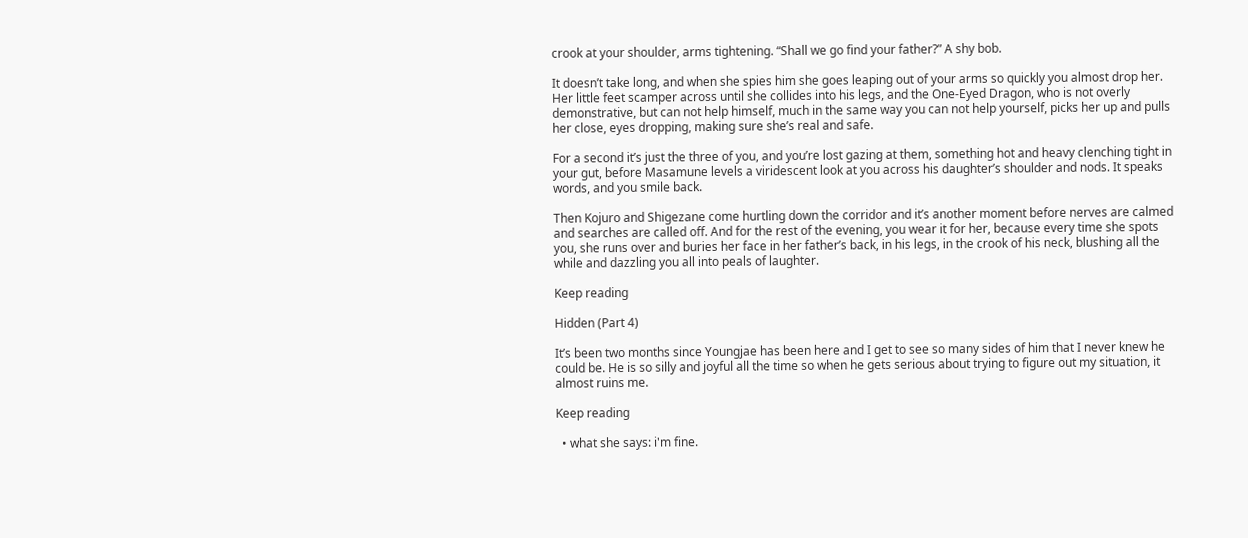crook at your shoulder, arms tightening. “Shall we go find your father?” A shy bob.

It doesn’t take long, and when she spies him she goes leaping out of your arms so quickly you almost drop her. Her little feet scamper across until she collides into his legs, and the One-Eyed Dragon, who is not overly demonstrative, but can not help himself, much in the same way you can not help yourself, picks her up and pulls her close, eyes dropping, making sure she’s real and safe.

For a second it’s just the three of you, and you’re lost gazing at them, something hot and heavy clenching tight in your gut, before Masamune levels a viridescent look at you across his daughter’s shoulder and nods. It speaks words, and you smile back.

Then Kojuro and Shigezane come hurtling down the corridor and it’s another moment before nerves are calmed and searches are called off. And for the rest of the evening, you wear it for her, because every time she spots you, she runs over and buries her face in her father’s back, in his legs, in the crook of his neck, blushing all the while and dazzling you all into peals of laughter.

Keep reading

Hidden (Part 4)

It’s been two months since Youngjae has been here and I get to see so many sides of him that I never knew he could be. He is so silly and joyful all the time so when he gets serious about trying to figure out my situation, it almost ruins me.

Keep reading

  • what she says: i'm fine.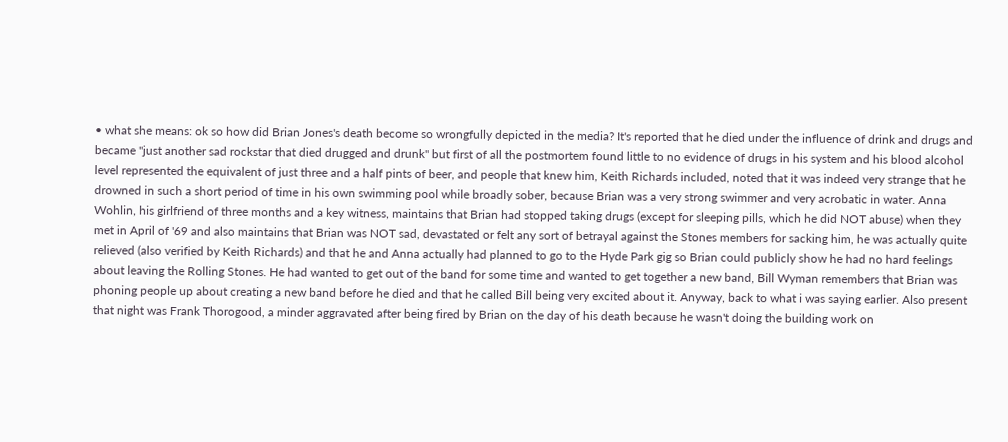• what she means: ok so how did Brian Jones's death become so wrongfully depicted in the media? It's reported that he died under the influence of drink and drugs and became "just another sad rockstar that died drugged and drunk" but first of all the postmortem found little to no evidence of drugs in his system and his blood alcohol level represented the equivalent of just three and a half pints of beer, and people that knew him, Keith Richards included, noted that it was indeed very strange that he drowned in such a short period of time in his own swimming pool while broadly sober, because Brian was a very strong swimmer and very acrobatic in water. Anna Wohlin, his girlfriend of three months and a key witness, maintains that Brian had stopped taking drugs (except for sleeping pills, which he did NOT abuse) when they met in April of '69 and also maintains that Brian was NOT sad, devastated or felt any sort of betrayal against the Stones members for sacking him, he was actually quite relieved (also verified by Keith Richards) and that he and Anna actually had planned to go to the Hyde Park gig so Brian could publicly show he had no hard feelings about leaving the Rolling Stones. He had wanted to get out of the band for some time and wanted to get together a new band, Bill Wyman remembers that Brian was phoning people up about creating a new band before he died and that he called Bill being very excited about it. Anyway, back to what i was saying earlier. Also present that night was Frank Thorogood, a minder aggravated after being fired by Brian on the day of his death because he wasn't doing the building work on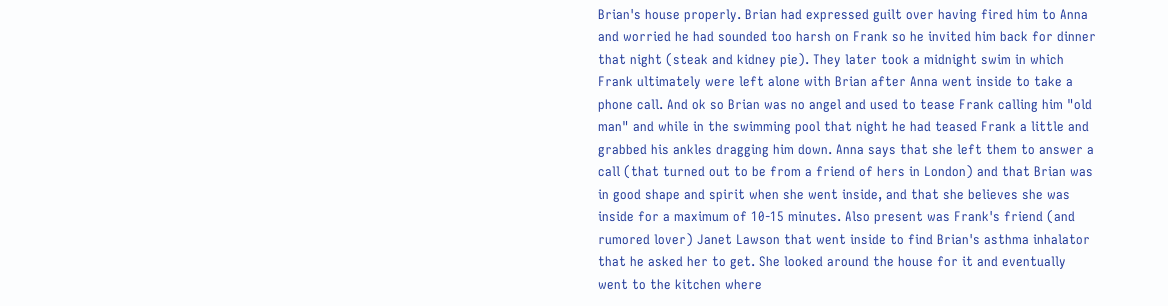Brian's house properly. Brian had expressed guilt over having fired him to Anna and worried he had sounded too harsh on Frank so he invited him back for dinner that night (steak and kidney pie). They later took a midnight swim in which Frank ultimately were left alone with Brian after Anna went inside to take a phone call. And ok so Brian was no angel and used to tease Frank calling him "old man" and while in the swimming pool that night he had teased Frank a little and grabbed his ankles dragging him down. Anna says that she left them to answer a call (that turned out to be from a friend of hers in London) and that Brian was in good shape and spirit when she went inside, and that she believes she was inside for a maximum of 10-15 minutes. Also present was Frank's friend (and rumored lover) Janet Lawson that went inside to find Brian's asthma inhalator that he asked her to get. She looked around the house for it and eventually went to the kitchen where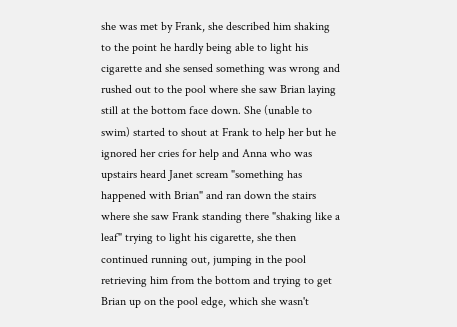she was met by Frank, she described him shaking to the point he hardly being able to light his cigarette and she sensed something was wrong and rushed out to the pool where she saw Brian laying still at the bottom face down. She (unable to swim) started to shout at Frank to help her but he ignored her cries for help and Anna who was upstairs heard Janet scream "something has happened with Brian" and ran down the stairs where she saw Frank standing there "shaking like a leaf" trying to light his cigarette, she then continued running out, jumping in the pool retrieving him from the bottom and trying to get Brian up on the pool edge, which she wasn't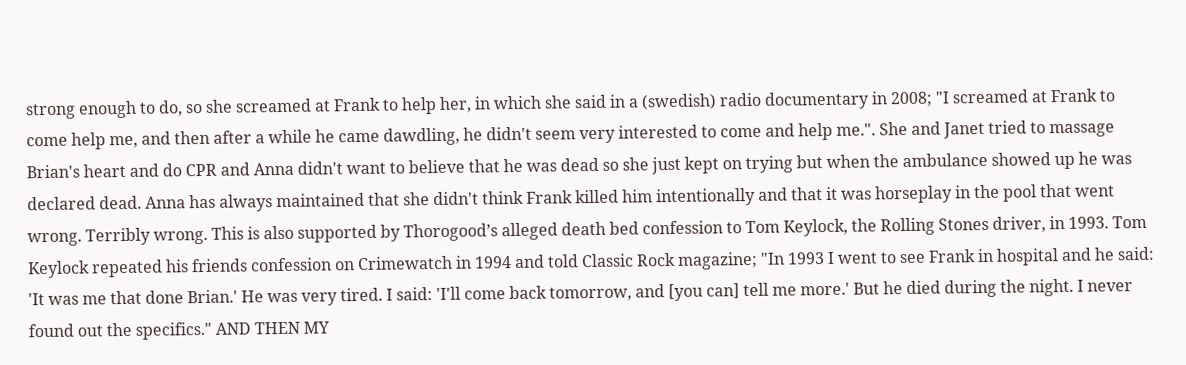strong enough to do, so she screamed at Frank to help her, in which she said in a (swedish) radio documentary in 2008; "I screamed at Frank to come help me, and then after a while he came dawdling, he didn't seem very interested to come and help me.". She and Janet tried to massage Brian's heart and do CPR and Anna didn't want to believe that he was dead so she just kept on trying but when the ambulance showed up he was declared dead. Anna has always maintained that she didn't think Frank killed him intentionally and that it was horseplay in the pool that went wrong. Terribly wrong. This is also supported by Thorogood’s alleged death bed confession to Tom Keylock, the Rolling Stones driver, in 1993. Tom Keylock repeated his friends confession on Crimewatch in 1994 and told Classic Rock magazine; "In 1993 I went to see Frank in hospital and he said: 'It was me that done Brian.' He was very tired. I said: 'I'll come back tomorrow, and [you can] tell me more.' But he died during the night. I never found out the specifics." AND THEN MY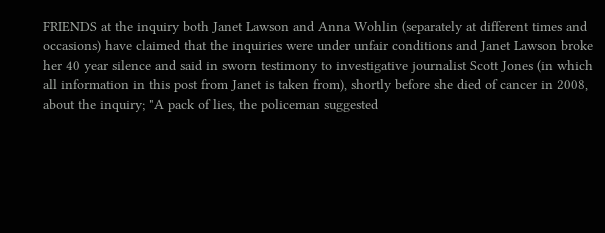FRIENDS at the inquiry both Janet Lawson and Anna Wohlin (separately at different times and occasions) have claimed that the inquiries were under unfair conditions and Janet Lawson broke her 40 year silence and said in sworn testimony to investigative journalist Scott Jones (in which all information in this post from Janet is taken from), shortly before she died of cancer in 2008, about the inquiry; "A pack of lies, the policeman suggested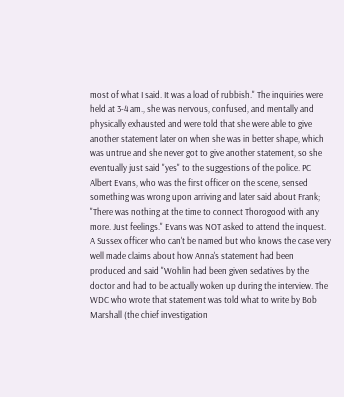most of what I said. It was a load of rubbish." The inquiries were held at 3-4 am., she was nervous, confused, and mentally and physically exhausted and were told that she were able to give another statement later on when she was in better shape, which was untrue and she never got to give another statement, so she eventually just said "yes" to the suggestions of the police. PC Albert Evans, who was the first officer on the scene, sensed something was wrong upon arriving and later said about Frank; "There was nothing at the time to connect Thorogood with any more. Just feelings." Evans was NOT asked to attend the inquest. A Sussex officer who can't be named but who knows the case very well made claims about how Anna's statement had been produced and said "Wohlin had been given sedatives by the doctor and had to be actually woken up during the interview. The WDC who wrote that statement was told what to write by Bob Marshall (the chief investigation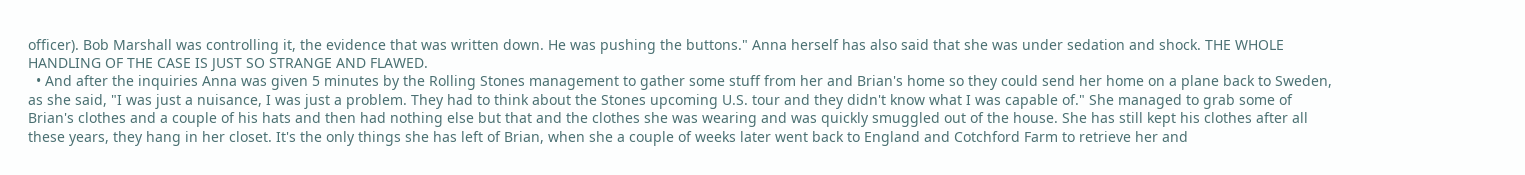officer). Bob Marshall was controlling it, the evidence that was written down. He was pushing the buttons." Anna herself has also said that she was under sedation and shock. THE WHOLE HANDLING OF THE CASE IS JUST SO STRANGE AND FLAWED.
  • And after the inquiries Anna was given 5 minutes by the Rolling Stones management to gather some stuff from her and Brian's home so they could send her home on a plane back to Sweden, as she said, "I was just a nuisance, I was just a problem. They had to think about the Stones upcoming U.S. tour and they didn't know what I was capable of." She managed to grab some of Brian's clothes and a couple of his hats and then had nothing else but that and the clothes she was wearing and was quickly smuggled out of the house. She has still kept his clothes after all these years, they hang in her closet. It's the only things she has left of Brian, when she a couple of weeks later went back to England and Cotchford Farm to retrieve her and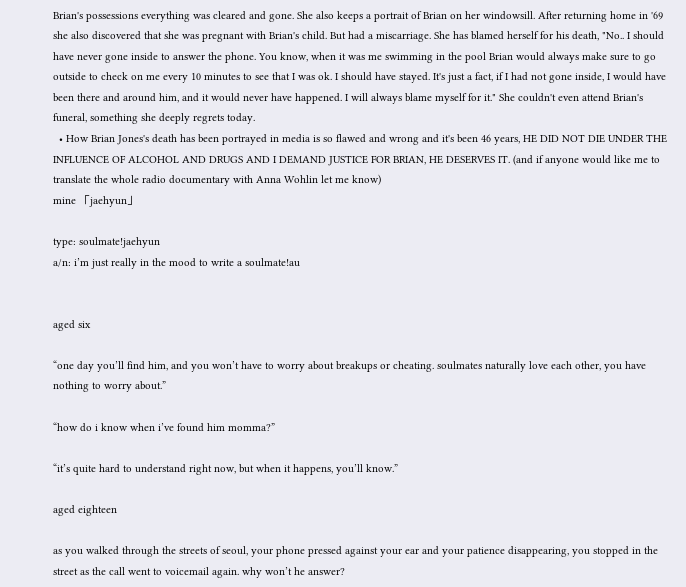Brian's possessions everything was cleared and gone. She also keeps a portrait of Brian on her windowsill. After returning home in '69 she also discovered that she was pregnant with Brian's child. But had a miscarriage. She has blamed herself for his death, "No.. I should have never gone inside to answer the phone. You know, when it was me swimming in the pool Brian would always make sure to go outside to check on me every 10 minutes to see that I was ok. I should have stayed. It's just a fact, if I had not gone inside, I would have been there and around him, and it would never have happened. I will always blame myself for it." She couldn't even attend Brian's funeral, something she deeply regrets today.
  • How Brian Jones's death has been portrayed in media is so flawed and wrong and it's been 46 years, HE DID NOT DIE UNDER THE INFLUENCE OF ALCOHOL AND DRUGS AND I DEMAND JUSTICE FOR BRIAN, HE DESERVES IT. (and if anyone would like me to translate the whole radio documentary with Anna Wohlin let me know)
mine 「jaehyun」

type: soulmate!jaehyun
a/n: i’m just really in the mood to write a soulmate!au


aged six

“one day you’ll find him, and you won’t have to worry about breakups or cheating. soulmates naturally love each other, you have nothing to worry about.”

“how do i know when i’ve found him momma?”

“it’s quite hard to understand right now, but when it happens, you’ll know.”

aged eighteen

as you walked through the streets of seoul, your phone pressed against your ear and your patience disappearing, you stopped in the street as the call went to voicemail again. why won’t he answer?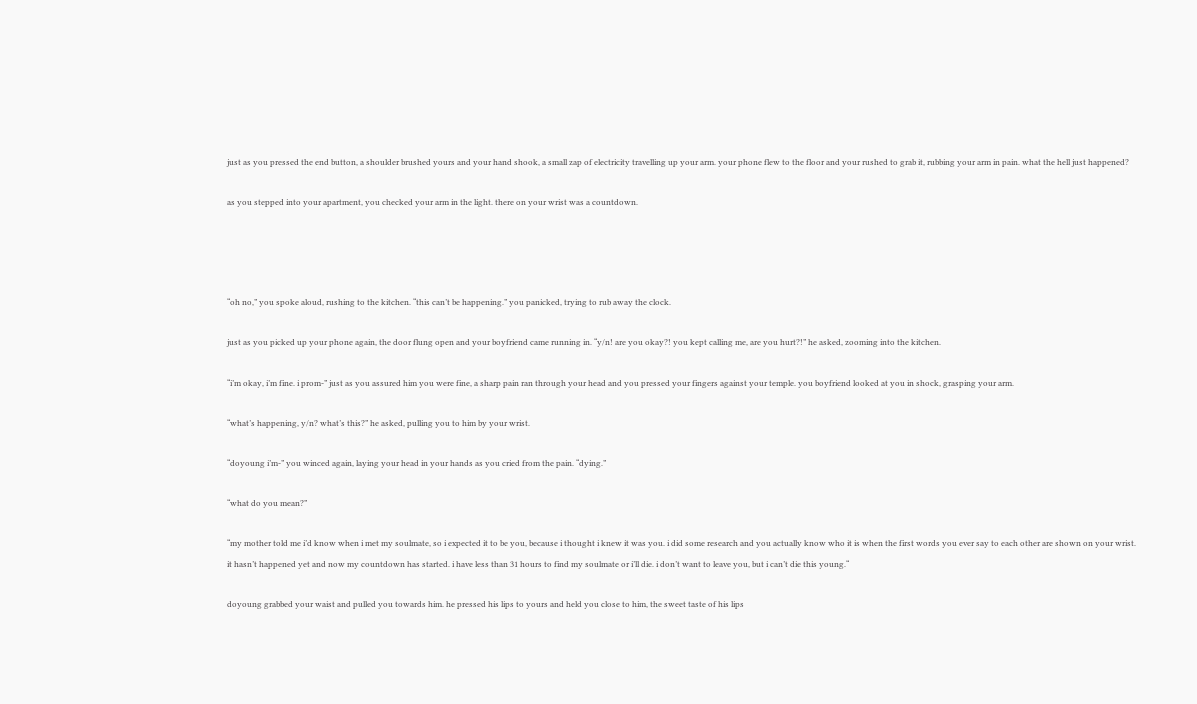just as you pressed the end button, a shoulder brushed yours and your hand shook, a small zap of electricity travelling up your arm. your phone flew to the floor and your rushed to grab it, rubbing your arm in pain. what the hell just happened?

as you stepped into your apartment, you checked your arm in the light. there on your wrist was a countdown.




“oh no,” you spoke aloud, rushing to the kitchen. “this can’t be happening.” you panicked, trying to rub away the clock.

just as you picked up your phone again, the door flung open and your boyfriend came running in. “y/n! are you okay?! you kept calling me, are you hurt?!” he asked, zooming into the kitchen.

“i’m okay, i’m fine. i prom-” just as you assured him you were fine, a sharp pain ran through your head and you pressed your fingers against your temple. you boyfriend looked at you in shock, grasping your arm.

“what’s happening, y/n? what’s this?” he asked, pulling you to him by your wrist.

“doyoung i’m-” you winced again, laying your head in your hands as you cried from the pain. “dying.”

“what do you mean?”

“my mother told me i’d know when i met my soulmate, so i expected it to be you, because i thought i knew it was you. i did some research and you actually know who it is when the first words you ever say to each other are shown on your wrist. it hasn’t happened yet and now my countdown has started. i have less than 31 hours to find my soulmate or i’ll die. i don’t want to leave you, but i can’t die this young.“

doyoung grabbed your waist and pulled you towards him. he pressed his lips to yours and held you close to him, the sweet taste of his lips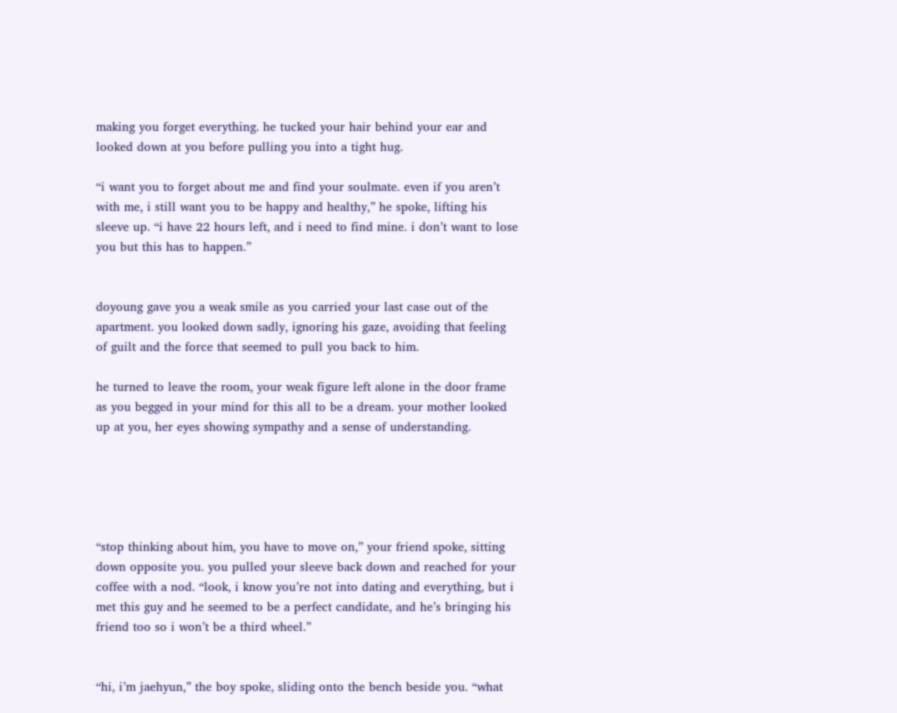making you forget everything. he tucked your hair behind your ear and looked down at you before pulling you into a tight hug.

“i want you to forget about me and find your soulmate. even if you aren’t with me, i still want you to be happy and healthy,” he spoke, lifting his sleeve up. “i have 22 hours left, and i need to find mine. i don’t want to lose you but this has to happen.”


doyoung gave you a weak smile as you carried your last case out of the apartment. you looked down sadly, ignoring his gaze, avoiding that feeling of guilt and the force that seemed to pull you back to him.

he turned to leave the room, your weak figure left alone in the door frame as you begged in your mind for this all to be a dream. your mother looked up at you, her eyes showing sympathy and a sense of understanding.





“stop thinking about him, you have to move on,” your friend spoke, sitting down opposite you. you pulled your sleeve back down and reached for your coffee with a nod. “look, i know you’re not into dating and everything, but i met this guy and he seemed to be a perfect candidate, and he’s bringing his friend too so i won’t be a third wheel.”


“hi, i’m jaehyun,” the boy spoke, sliding onto the bench beside you. “what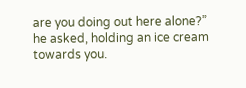are you doing out here alone?” he asked, holding an ice cream towards you.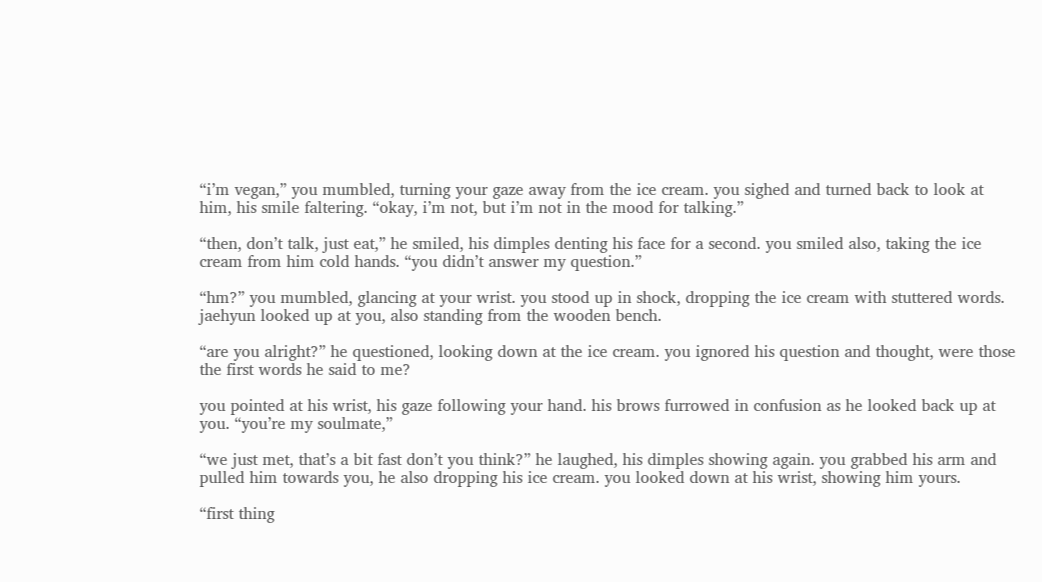“i’m vegan,” you mumbled, turning your gaze away from the ice cream. you sighed and turned back to look at him, his smile faltering. “okay, i’m not, but i’m not in the mood for talking.”

“then, don’t talk, just eat,” he smiled, his dimples denting his face for a second. you smiled also, taking the ice cream from him cold hands. “you didn’t answer my question.”

“hm?” you mumbled, glancing at your wrist. you stood up in shock, dropping the ice cream with stuttered words. jaehyun looked up at you, also standing from the wooden bench.

“are you alright?” he questioned, looking down at the ice cream. you ignored his question and thought, were those the first words he said to me?

you pointed at his wrist, his gaze following your hand. his brows furrowed in confusion as he looked back up at you. “you’re my soulmate,”

“we just met, that’s a bit fast don’t you think?” he laughed, his dimples showing again. you grabbed his arm and pulled him towards you, he also dropping his ice cream. you looked down at his wrist, showing him yours.

“first thing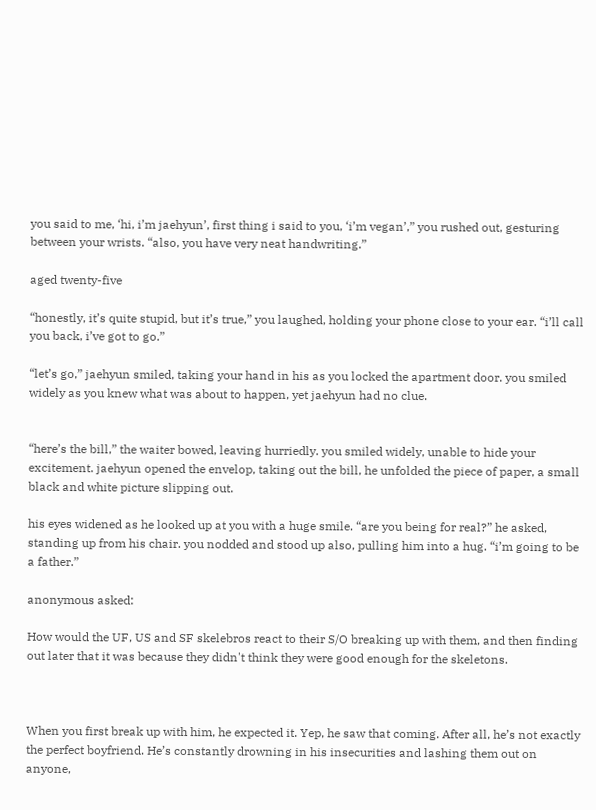you said to me, ‘hi, i’m jaehyun’, first thing i said to you, ‘i’m vegan’,” you rushed out, gesturing between your wrists. “also, you have very neat handwriting.”

aged twenty-five

“honestly, it’s quite stupid, but it’s true,” you laughed, holding your phone close to your ear. “i’ll call you back, i’ve got to go.”

“let’s go,” jaehyun smiled, taking your hand in his as you locked the apartment door. you smiled widely as you knew what was about to happen, yet jaehyun had no clue.


“here’s the bill,” the waiter bowed, leaving hurriedly. you smiled widely, unable to hide your excitement. jaehyun opened the envelop, taking out the bill, he unfolded the piece of paper, a small black and white picture slipping out.

his eyes widened as he looked up at you with a huge smile. “are you being for real?” he asked, standing up from his chair. you nodded and stood up also, pulling him into a hug. “i’m going to be a father.”

anonymous asked:

How would the UF, US and SF skelebros react to their S/O breaking up with them, and then finding out later that it was because they didn't think they were good enough for the skeletons.



When you first break up with him, he expected it. Yep, he saw that coming. After all, he’s not exactly the perfect boyfriend. He’s constantly drowning in his insecurities and lashing them out on anyone,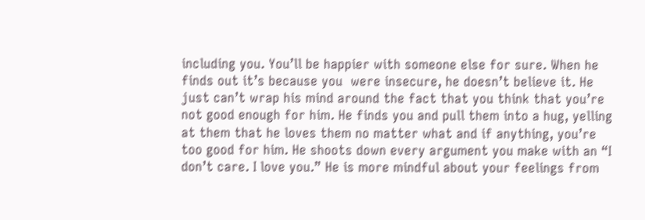including you. You’ll be happier with someone else for sure. When he finds out it’s because you  were insecure, he doesn’t believe it. He just can’t wrap his mind around the fact that you think that you’re not good enough for him. He finds you and pull them into a hug, yelling at them that he loves them no matter what and if anything, you’re too good for him. He shoots down every argument you make with an “I don’t care. I love you.” He is more mindful about your feelings from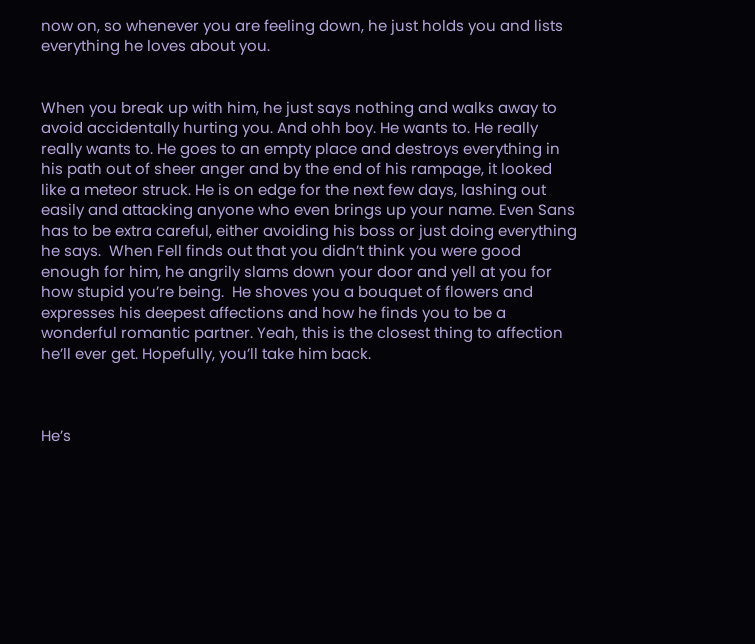now on, so whenever you are feeling down, he just holds you and lists everything he loves about you.


When you break up with him, he just says nothing and walks away to avoid accidentally hurting you. And ohh boy. He wants to. He really really wants to. He goes to an empty place and destroys everything in his path out of sheer anger and by the end of his rampage, it looked like a meteor struck. He is on edge for the next few days, lashing out easily and attacking anyone who even brings up your name. Even Sans has to be extra careful, either avoiding his boss or just doing everything he says.  When Fell finds out that you didn’t think you were good enough for him, he angrily slams down your door and yell at you for how stupid you’re being.  He shoves you a bouquet of flowers and expresses his deepest affections and how he finds you to be a wonderful romantic partner. Yeah, this is the closest thing to affection he’ll ever get. Hopefully, you’ll take him back.



He’s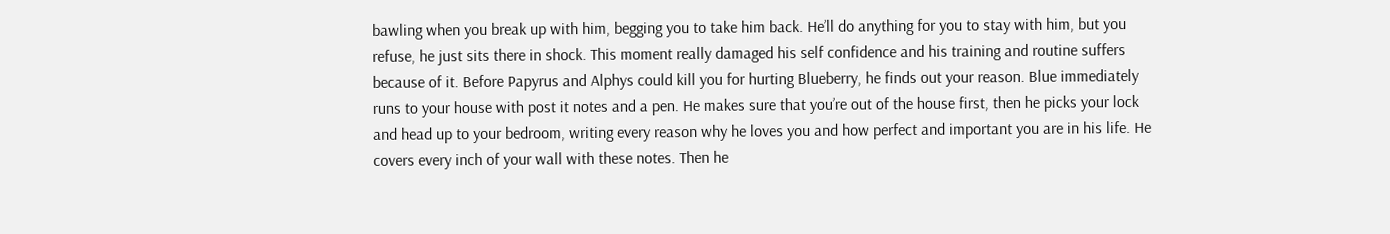bawling when you break up with him, begging you to take him back. He’ll do anything for you to stay with him, but you refuse, he just sits there in shock. This moment really damaged his self confidence and his training and routine suffers because of it. Before Papyrus and Alphys could kill you for hurting Blueberry, he finds out your reason. Blue immediately runs to your house with post it notes and a pen. He makes sure that you’re out of the house first, then he picks your lock and head up to your bedroom, writing every reason why he loves you and how perfect and important you are in his life. He covers every inch of your wall with these notes. Then he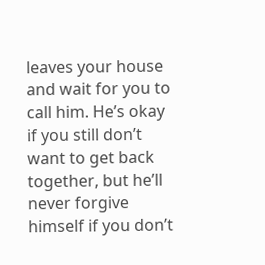leaves your house and wait for you to call him. He’s okay if you still don’t want to get back together, but he’ll never forgive himself if you don’t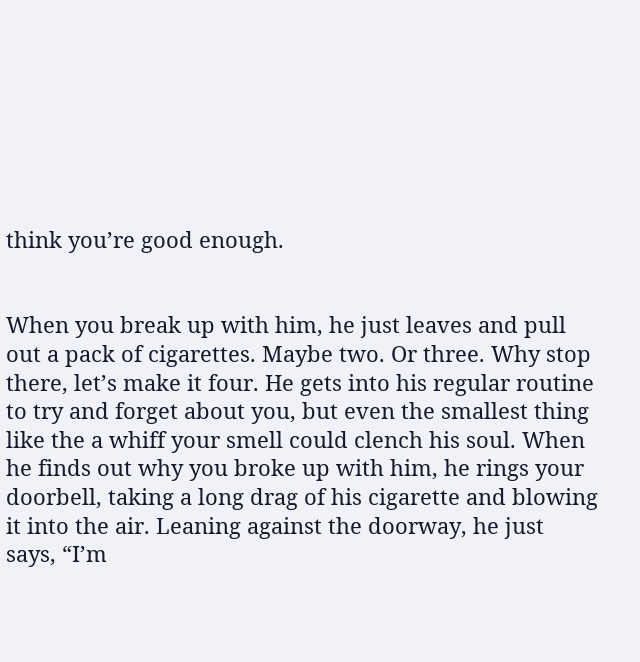think you’re good enough.


When you break up with him, he just leaves and pull out a pack of cigarettes. Maybe two. Or three. Why stop there, let’s make it four. He gets into his regular routine to try and forget about you, but even the smallest thing like the a whiff your smell could clench his soul. When he finds out why you broke up with him, he rings your doorbell, taking a long drag of his cigarette and blowing it into the air. Leaning against the doorway, he just says, “I’m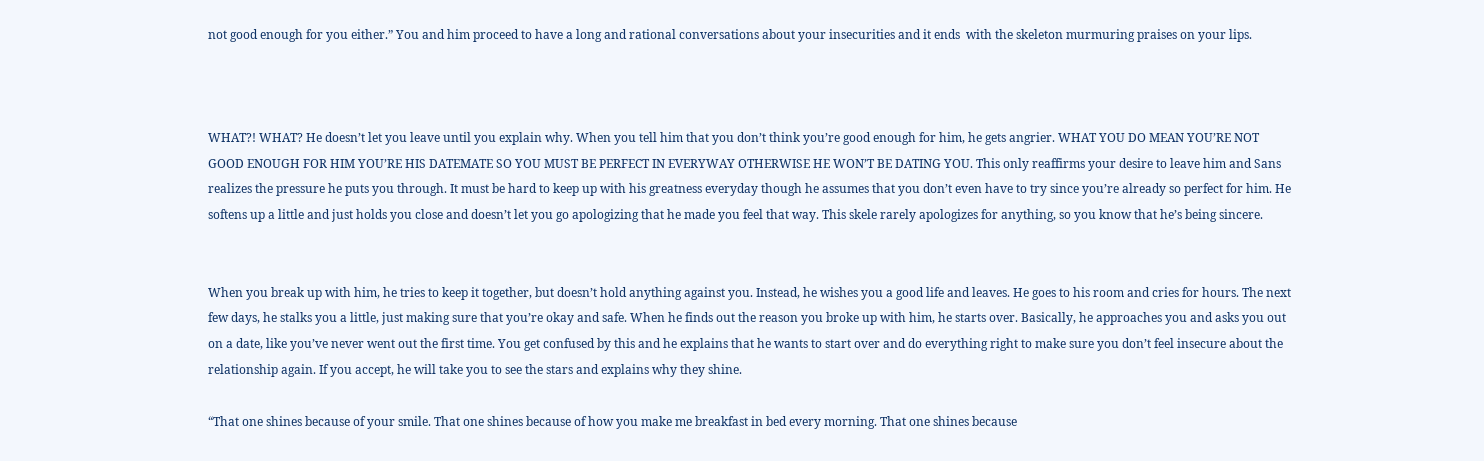not good enough for you either.” You and him proceed to have a long and rational conversations about your insecurities and it ends  with the skeleton murmuring praises on your lips.



WHAT?! WHAT? He doesn’t let you leave until you explain why. When you tell him that you don’t think you’re good enough for him, he gets angrier. WHAT YOU DO MEAN YOU’RE NOT GOOD ENOUGH FOR HIM YOU’RE HIS DATEMATE SO YOU MUST BE PERFECT IN EVERYWAY OTHERWISE HE WON’T BE DATING YOU. This only reaffirms your desire to leave him and Sans realizes the pressure he puts you through. It must be hard to keep up with his greatness everyday though he assumes that you don’t even have to try since you’re already so perfect for him. He softens up a little and just holds you close and doesn’t let you go apologizing that he made you feel that way. This skele rarely apologizes for anything, so you know that he’s being sincere.


When you break up with him, he tries to keep it together, but doesn’t hold anything against you. Instead, he wishes you a good life and leaves. He goes to his room and cries for hours. The next few days, he stalks you a little, just making sure that you’re okay and safe. When he finds out the reason you broke up with him, he starts over. Basically, he approaches you and asks you out on a date, like you’ve never went out the first time. You get confused by this and he explains that he wants to start over and do everything right to make sure you don’t feel insecure about the relationship again. If you accept, he will take you to see the stars and explains why they shine.

“That one shines because of your smile. That one shines because of how you make me breakfast in bed every morning. That one shines because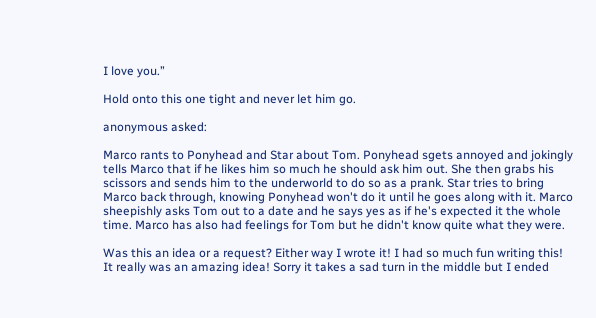I love you.”

Hold onto this one tight and never let him go.

anonymous asked:

Marco rants to Ponyhead and Star about Tom. Ponyhead sgets annoyed and jokingly tells Marco that if he likes him so much he should ask him out. She then grabs his scissors and sends him to the underworld to do so as a prank. Star tries to bring Marco back through, knowing Ponyhead won't do it until he goes along with it. Marco sheepishly asks Tom out to a date and he says yes as if he's expected it the whole time. Marco has also had feelings for Tom but he didn't know quite what they were.

Was this an idea or a request? Either way I wrote it! I had so much fun writing this! It really was an amazing idea! Sorry it takes a sad turn in the middle but I ended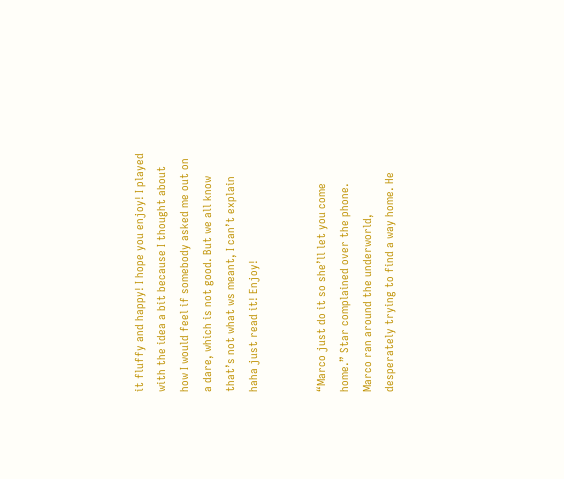it fluffy and happy! I hope you enjoy! I played with the idea a bit because I thought about how I would feel if somebody asked me out on a dare, which is not good. But we all know that’s not what ws meant, I can’t explain haha just read it! Enjoy!


“Marco just do it so she’ll let you come home.” Star complained over the phone. Marco ran around the underworld, desperately trying to find a way home. He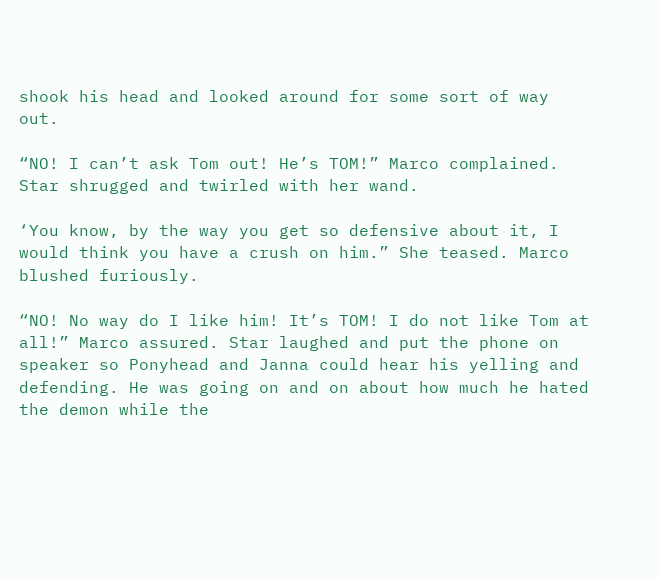shook his head and looked around for some sort of way out.

“NO! I can’t ask Tom out! He’s TOM!” Marco complained. Star shrugged and twirled with her wand.

‘You know, by the way you get so defensive about it, I would think you have a crush on him.” She teased. Marco blushed furiously.

“NO! No way do I like him! It’s TOM! I do not like Tom at all!” Marco assured. Star laughed and put the phone on speaker so Ponyhead and Janna could hear his yelling and defending. He was going on and on about how much he hated the demon while the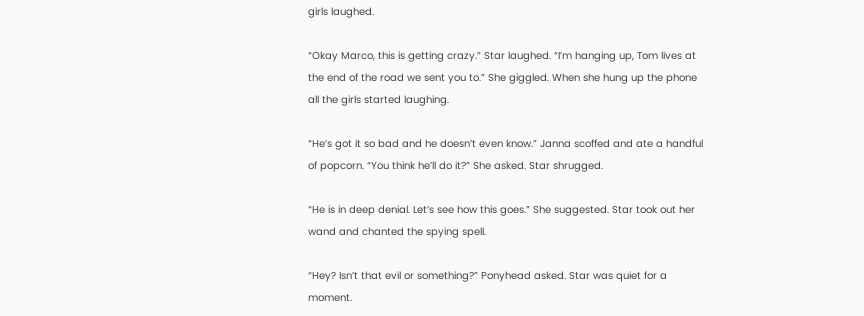girls laughed.

“Okay Marco, this is getting crazy.” Star laughed. “I’m hanging up, Tom lives at the end of the road we sent you to.” She giggled. When she hung up the phone all the girls started laughing.

“He’s got it so bad and he doesn’t even know.” Janna scoffed and ate a handful of popcorn. “You think he’ll do it?” She asked. Star shrugged.

“He is in deep denial. Let’s see how this goes.” She suggested. Star took out her wand and chanted the spying spell.

“Hey? Isn’t that evil or something?” Ponyhead asked. Star was quiet for a moment.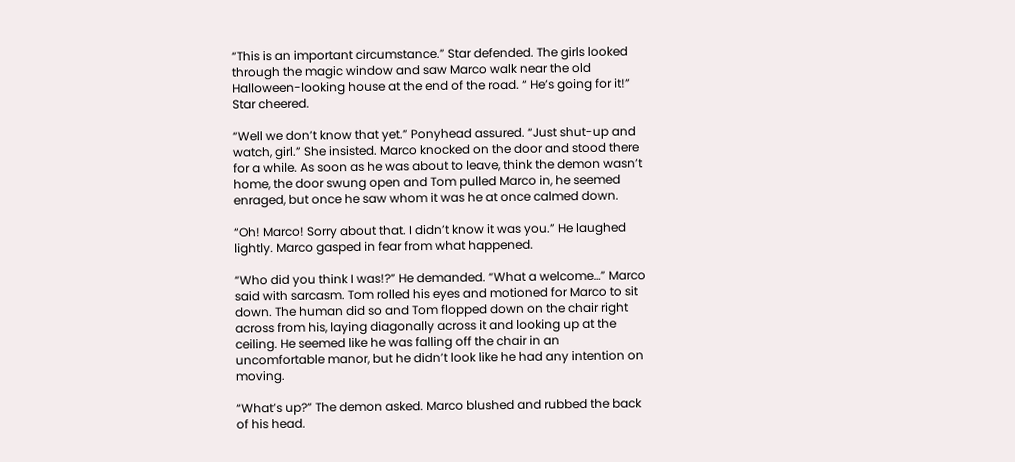“This is an important circumstance.” Star defended. The girls looked through the magic window and saw Marco walk near the old Halloween-looking house at the end of the road. “ He’s going for it!” Star cheered.

“Well we don’t know that yet.” Ponyhead assured. “Just shut-up and watch, girl.” She insisted. Marco knocked on the door and stood there for a while. As soon as he was about to leave, think the demon wasn’t home, the door swung open and Tom pulled Marco in, he seemed enraged, but once he saw whom it was he at once calmed down.

“Oh! Marco! Sorry about that. I didn’t know it was you.” He laughed lightly. Marco gasped in fear from what happened.

“Who did you think I was!?” He demanded. “What a welcome…” Marco said with sarcasm. Tom rolled his eyes and motioned for Marco to sit down. The human did so and Tom flopped down on the chair right across from his, laying diagonally across it and looking up at the ceiling. He seemed like he was falling off the chair in an uncomfortable manor, but he didn’t look like he had any intention on moving.

“What’s up?” The demon asked. Marco blushed and rubbed the back of his head.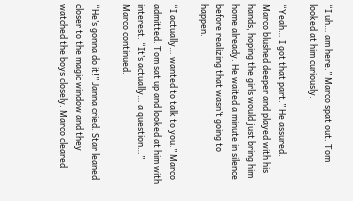“I uh… am here.” Marco spat out. Tom looked at him curiously.

“Yeah… I got that part.” He assured. Marco blushed deeper and played with his hands, hoping the girls would just bring him home already. He waited a minute in silence before realizing that wasn’t going to happen.

“I actually… wanted to talk to you.” Marco admitted. Tom sat up and looked at him with interest. “It’s actually… a question…” Marco continued.

“He’s gonna do it!” Janna cried. Star leaned closer to the magic window and they watched the boys closely. Marco cleared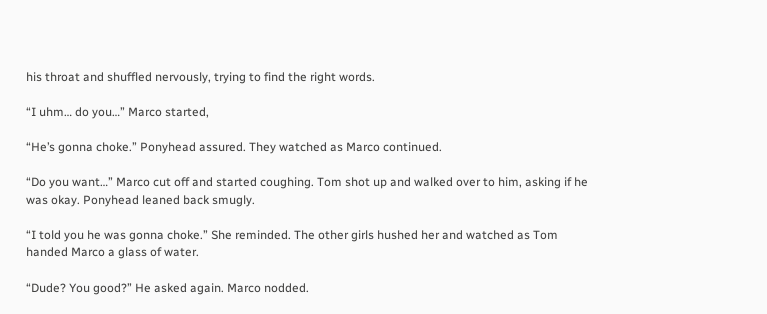his throat and shuffled nervously, trying to find the right words.

“I uhm… do you…” Marco started,

“He’s gonna choke.” Ponyhead assured. They watched as Marco continued.

“Do you want…” Marco cut off and started coughing. Tom shot up and walked over to him, asking if he was okay. Ponyhead leaned back smugly.

“I told you he was gonna choke.” She reminded. The other girls hushed her and watched as Tom handed Marco a glass of water.

“Dude? You good?” He asked again. Marco nodded.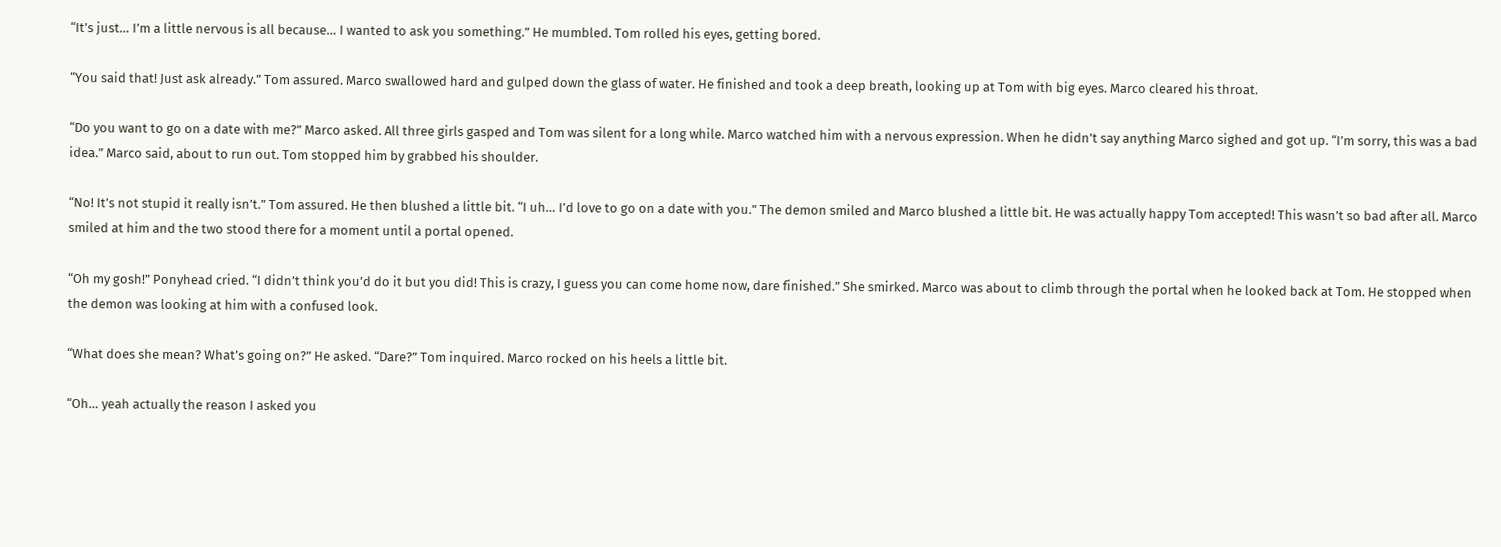“It’s just… I’m a little nervous is all because… I wanted to ask you something.” He mumbled. Tom rolled his eyes, getting bored.

“You said that! Just ask already.” Tom assured. Marco swallowed hard and gulped down the glass of water. He finished and took a deep breath, looking up at Tom with big eyes. Marco cleared his throat.

“Do you want to go on a date with me?” Marco asked. All three girls gasped and Tom was silent for a long while. Marco watched him with a nervous expression. When he didn’t say anything Marco sighed and got up. “I’m sorry, this was a bad idea.” Marco said, about to run out. Tom stopped him by grabbed his shoulder.

“No! It’s not stupid it really isn’t.” Tom assured. He then blushed a little bit. “I uh… I’d love to go on a date with you.” The demon smiled and Marco blushed a little bit. He was actually happy Tom accepted! This wasn’t so bad after all. Marco smiled at him and the two stood there for a moment until a portal opened.

“Oh my gosh!” Ponyhead cried. “I didn’t think you’d do it but you did! This is crazy, I guess you can come home now, dare finished.” She smirked. Marco was about to climb through the portal when he looked back at Tom. He stopped when the demon was looking at him with a confused look.

“What does she mean? What’s going on?” He asked. “Dare?” Tom inquired. Marco rocked on his heels a little bit.

“Oh… yeah actually the reason I asked you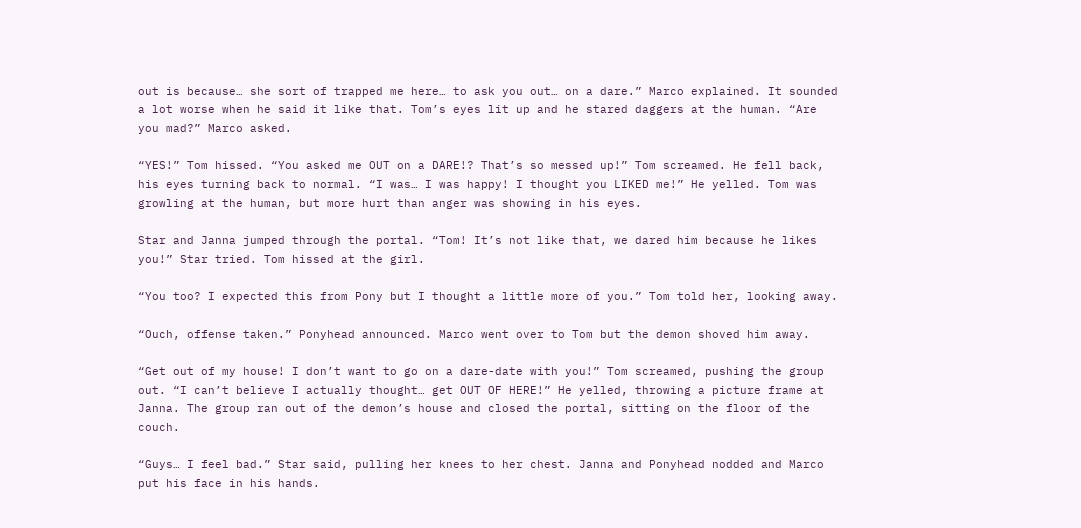out is because… she sort of trapped me here… to ask you out… on a dare.” Marco explained. It sounded a lot worse when he said it like that. Tom’s eyes lit up and he stared daggers at the human. “Are you mad?” Marco asked.

“YES!” Tom hissed. “You asked me OUT on a DARE!? That’s so messed up!” Tom screamed. He fell back, his eyes turning back to normal. “I was… I was happy! I thought you LIKED me!” He yelled. Tom was growling at the human, but more hurt than anger was showing in his eyes.

Star and Janna jumped through the portal. “Tom! It’s not like that, we dared him because he likes you!” Star tried. Tom hissed at the girl.

“You too? I expected this from Pony but I thought a little more of you.” Tom told her, looking away.

“Ouch, offense taken.” Ponyhead announced. Marco went over to Tom but the demon shoved him away.

“Get out of my house! I don’t want to go on a dare-date with you!” Tom screamed, pushing the group out. “I can’t believe I actually thought… get OUT OF HERE!” He yelled, throwing a picture frame at Janna. The group ran out of the demon’s house and closed the portal, sitting on the floor of the couch.

“Guys… I feel bad.” Star said, pulling her knees to her chest. Janna and Ponyhead nodded and Marco put his face in his hands.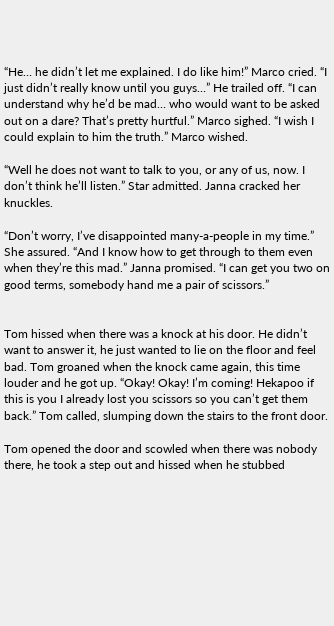“He… he didn’t let me explained. I do like him!” Marco cried. “I just didn’t really know until you guys…” He trailed off. “I can understand why he’d be mad… who would want to be asked out on a dare? That’s pretty hurtful.” Marco sighed. “I wish I could explain to him the truth.” Marco wished.

“Well he does not want to talk to you, or any of us, now. I don’t think he’ll listen.” Star admitted. Janna cracked her knuckles.

“Don’t worry, I’ve disappointed many-a-people in my time.” She assured. “And I know how to get through to them even when they’re this mad.” Janna promised. “I can get you two on good terms, somebody hand me a pair of scissors.”


Tom hissed when there was a knock at his door. He didn’t want to answer it, he just wanted to lie on the floor and feel bad. Tom groaned when the knock came again, this time louder and he got up. “Okay! Okay! I’m coming! Hekapoo if this is you I already lost you scissors so you can’t get them back.” Tom called, slumping down the stairs to the front door.

Tom opened the door and scowled when there was nobody there, he took a step out and hissed when he stubbed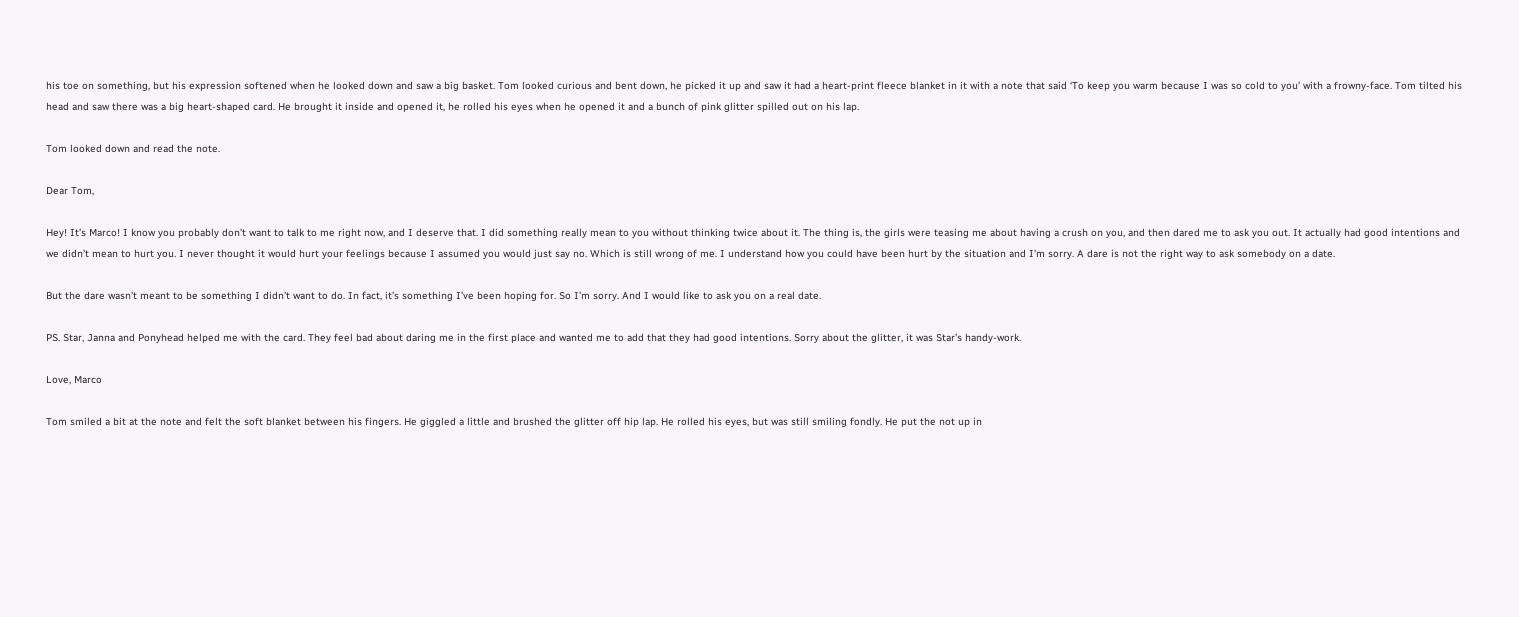his toe on something, but his expression softened when he looked down and saw a big basket. Tom looked curious and bent down, he picked it up and saw it had a heart-print fleece blanket in it with a note that said ‘To keep you warm because I was so cold to you’ with a frowny-face. Tom tilted his head and saw there was a big heart-shaped card. He brought it inside and opened it, he rolled his eyes when he opened it and a bunch of pink glitter spilled out on his lap.

Tom looked down and read the note.

Dear Tom,

Hey! It’s Marco! I know you probably don’t want to talk to me right now, and I deserve that. I did something really mean to you without thinking twice about it. The thing is, the girls were teasing me about having a crush on you, and then dared me to ask you out. It actually had good intentions and we didn’t mean to hurt you. I never thought it would hurt your feelings because I assumed you would just say no. Which is still wrong of me. I understand how you could have been hurt by the situation and I’m sorry. A dare is not the right way to ask somebody on a date.

But the dare wasn’t meant to be something I didn’t want to do. In fact, it’s something I’ve been hoping for. So I’m sorry. And I would like to ask you on a real date.

PS. Star, Janna and Ponyhead helped me with the card. They feel bad about daring me in the first place and wanted me to add that they had good intentions. Sorry about the glitter, it was Star’s handy-work.

Love, Marco

Tom smiled a bit at the note and felt the soft blanket between his fingers. He giggled a little and brushed the glitter off hip lap. He rolled his eyes, but was still smiling fondly. He put the not up in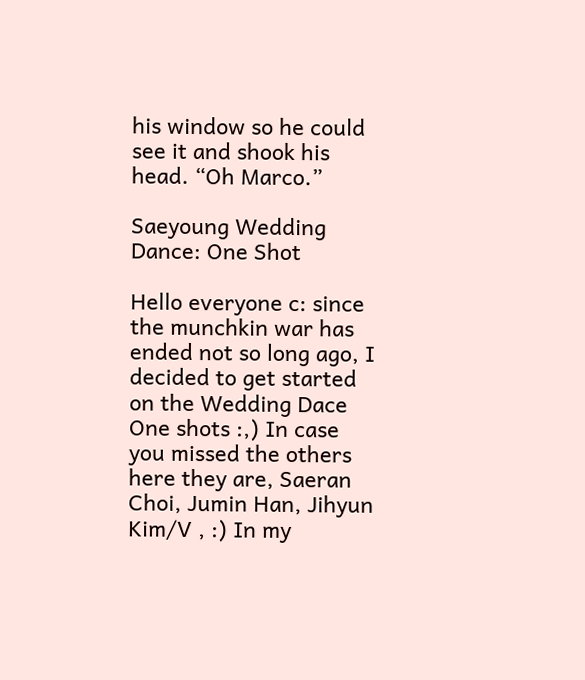his window so he could see it and shook his head. “Oh Marco.”

Saeyoung Wedding Dance: One Shot

Hello everyone c: since the munchkin war has ended not so long ago, I decided to get started on the Wedding Dace One shots :,) In case you missed the others here they are, Saeran Choi, Jumin Han, Jihyun Kim/V , :) In my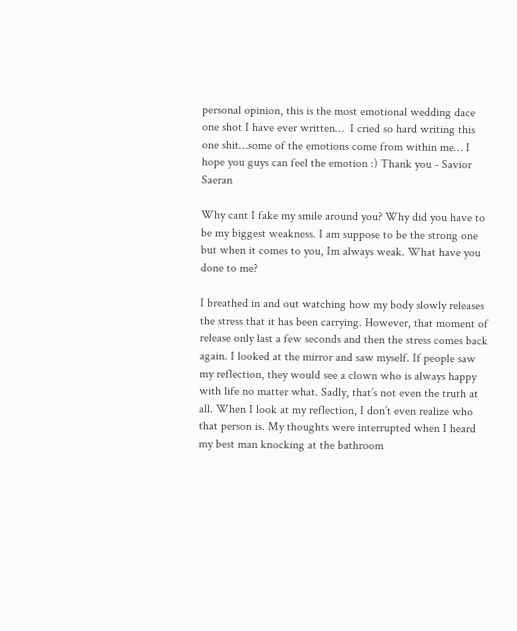personal opinion, this is the most emotional wedding dace one shot I have ever written…  I cried so hard writing this one shit…some of the emotions come from within me… I hope you guys can feel the emotion :) Thank you - Savior Saeran

Why cant I fake my smile around you? Why did you have to be my biggest weakness. I am suppose to be the strong one but when it comes to you, Im always weak. What have you done to me?

I breathed in and out watching how my body slowly releases the stress that it has been carrying. However, that moment of release only last a few seconds and then the stress comes back again. I looked at the mirror and saw myself. If people saw my reflection, they would see a clown who is always happy with life no matter what. Sadly, that’s not even the truth at all. When I look at my reflection, I don’t even realize who that person is. My thoughts were interrupted when I heard my best man knocking at the bathroom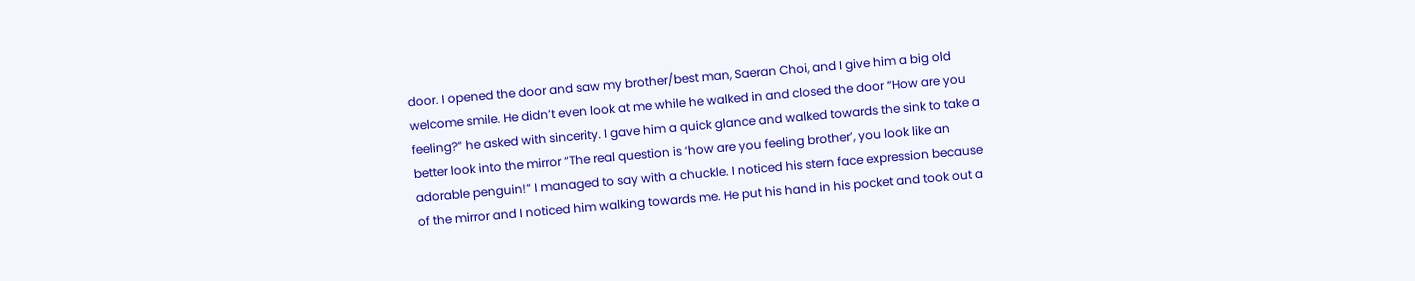door. I opened the door and saw my brother/best man, Saeran Choi, and I give him a big old welcome smile. He didn’t even look at me while he walked in and closed the door “How are you feeling?” he asked with sincerity. I gave him a quick glance and walked towards the sink to take a better look into the mirror “The real question is ‘how are you feeling brother’, you look like an adorable penguin!” I managed to say with a chuckle. I noticed his stern face expression because of the mirror and I noticed him walking towards me. He put his hand in his pocket and took out a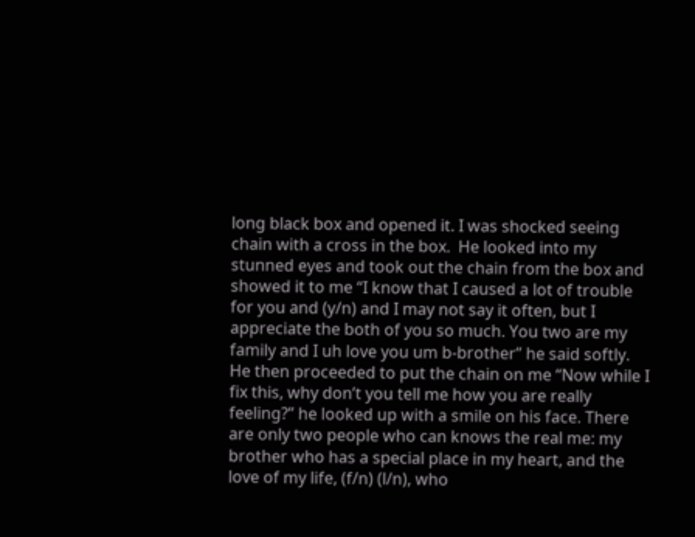long black box and opened it. I was shocked seeing chain with a cross in the box.  He looked into my stunned eyes and took out the chain from the box and showed it to me “I know that I caused a lot of trouble for you and (y/n) and I may not say it often, but I appreciate the both of you so much. You two are my family and I uh love you um b-brother” he said softly. He then proceeded to put the chain on me “Now while I fix this, why don’t you tell me how you are really feeling?” he looked up with a smile on his face. There are only two people who can knows the real me: my brother who has a special place in my heart, and the love of my life, (f/n) (l/n), who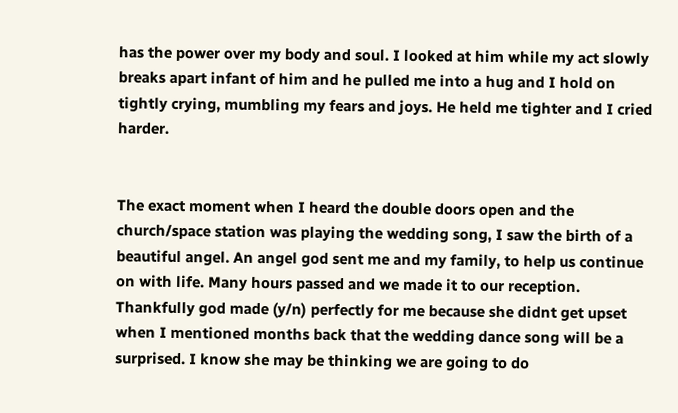has the power over my body and soul. I looked at him while my act slowly breaks apart infant of him and he pulled me into a hug and I hold on tightly crying, mumbling my fears and joys. He held me tighter and I cried harder.


The exact moment when I heard the double doors open and the church/space station was playing the wedding song, I saw the birth of a beautiful angel. An angel god sent me and my family, to help us continue on with life. Many hours passed and we made it to our reception. Thankfully god made (y/n) perfectly for me because she didnt get upset when I mentioned months back that the wedding dance song will be a surprised. I know she may be thinking we are going to do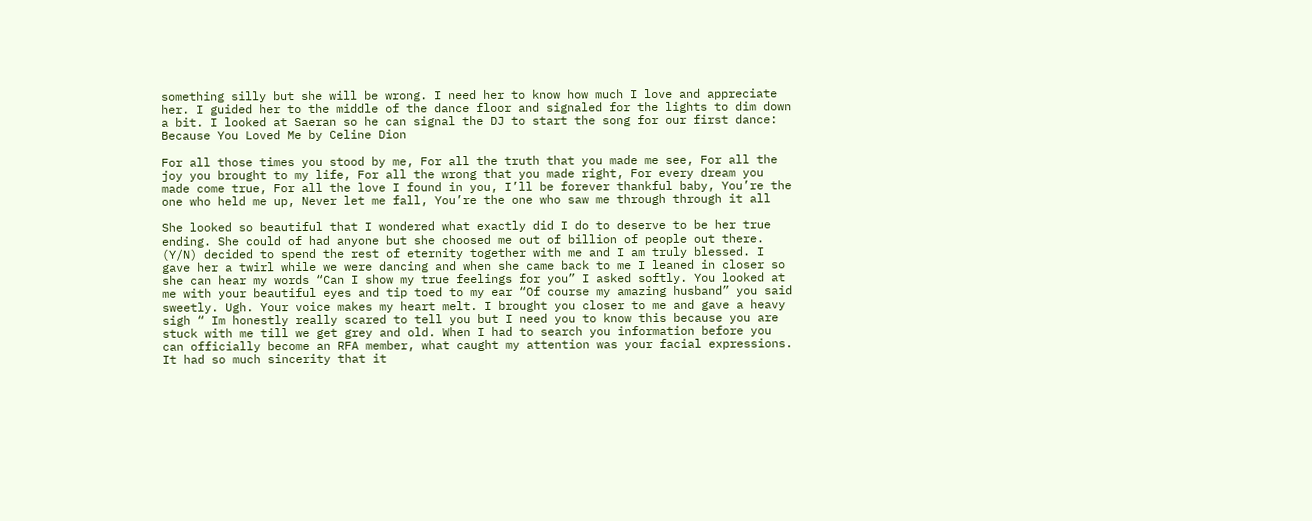something silly but she will be wrong. I need her to know how much I love and appreciate her. I guided her to the middle of the dance floor and signaled for the lights to dim down a bit. I looked at Saeran so he can signal the DJ to start the song for our first dance: Because You Loved Me by Celine Dion

For all those times you stood by me, For all the truth that you made me see, For all the joy you brought to my life, For all the wrong that you made right, For every dream you made come true, For all the love I found in you, I’ll be forever thankful baby, You’re the one who held me up, Never let me fall, You’re the one who saw me through through it all

She looked so beautiful that I wondered what exactly did I do to deserve to be her true ending. She could of had anyone but she choosed me out of billion of people out there. (Y/N) decided to spend the rest of eternity together with me and I am truly blessed. I gave her a twirl while we were dancing and when she came back to me I leaned in closer so she can hear my words “Can I show my true feelings for you” I asked softly. You looked at me with your beautiful eyes and tip toed to my ear “Of course my amazing husband” you said sweetly. Ugh. Your voice makes my heart melt. I brought you closer to me and gave a heavy sigh “ Im honestly really scared to tell you but I need you to know this because you are stuck with me till we get grey and old. When I had to search you information before you can officially become an RFA member, what caught my attention was your facial expressions. It had so much sincerity that it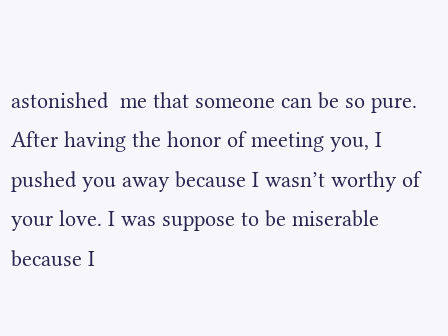astonished  me that someone can be so pure. After having the honor of meeting you, I pushed you away because I wasn’t worthy of your love. I was suppose to be miserable because I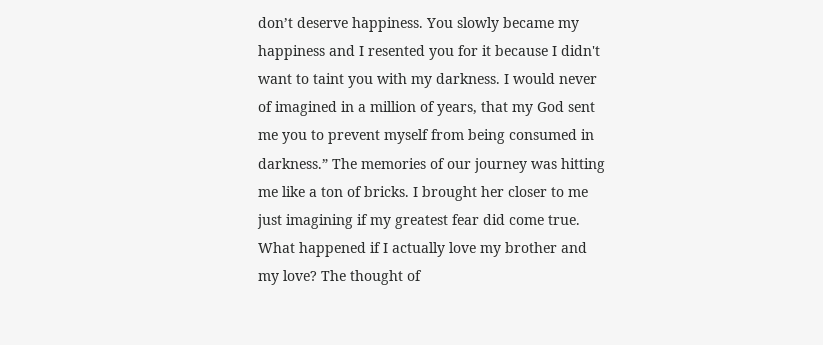don’t deserve happiness. You slowly became my happiness and I resented you for it because I didn't want to taint you with my darkness. I would never of imagined in a million of years, that my God sent me you to prevent myself from being consumed in darkness.” The memories of our journey was hitting me like a ton of bricks. I brought her closer to me just imagining if my greatest fear did come true. What happened if I actually love my brother and my love? The thought of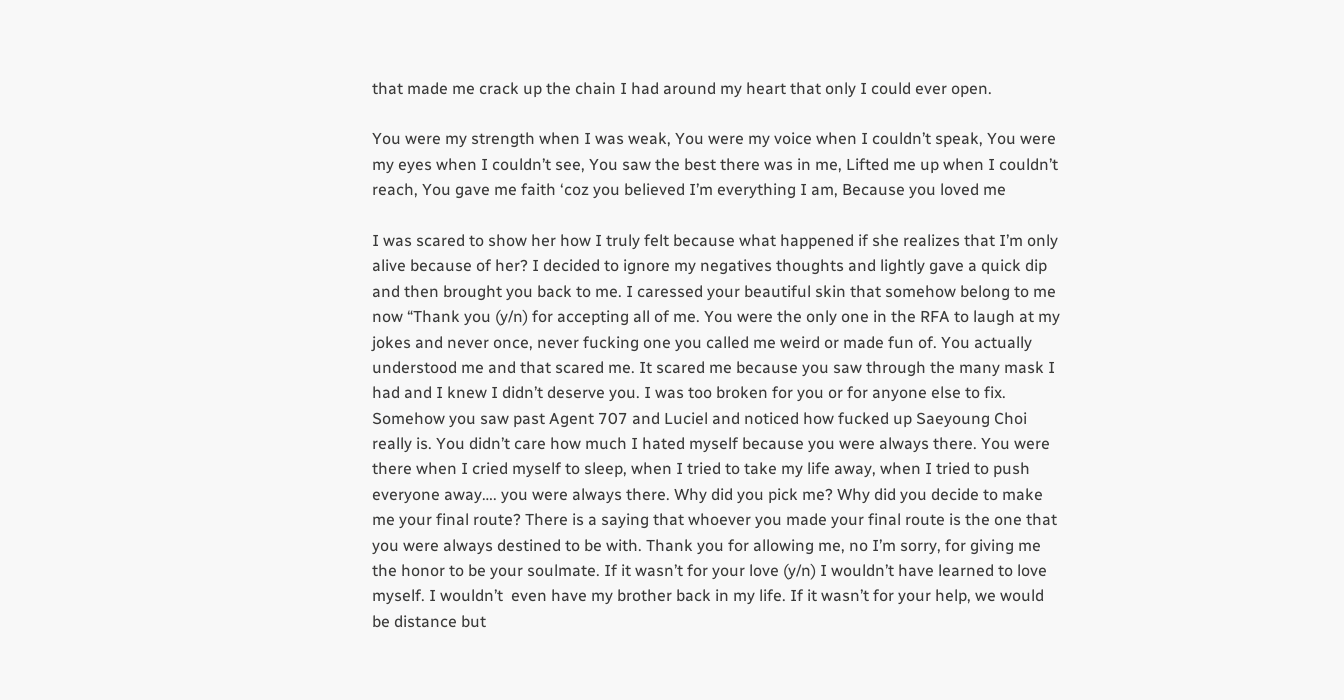that made me crack up the chain I had around my heart that only I could ever open.

You were my strength when I was weak, You were my voice when I couldn’t speak, You were my eyes when I couldn’t see, You saw the best there was in me, Lifted me up when I couldn’t reach, You gave me faith ‘coz you believed I’m everything I am, Because you loved me

I was scared to show her how I truly felt because what happened if she realizes that I’m only alive because of her? I decided to ignore my negatives thoughts and lightly gave a quick dip and then brought you back to me. I caressed your beautiful skin that somehow belong to me now “Thank you (y/n) for accepting all of me. You were the only one in the RFA to laugh at my jokes and never once, never fucking one you called me weird or made fun of. You actually understood me and that scared me. It scared me because you saw through the many mask I had and I knew I didn’t deserve you. I was too broken for you or for anyone else to fix. Somehow you saw past Agent 707 and Luciel and noticed how fucked up Saeyoung Choi really is. You didn’t care how much I hated myself because you were always there. You were there when I cried myself to sleep, when I tried to take my life away, when I tried to push everyone away…. you were always there. Why did you pick me? Why did you decide to make me your final route? There is a saying that whoever you made your final route is the one that you were always destined to be with. Thank you for allowing me, no I’m sorry, for giving me the honor to be your soulmate. If it wasn’t for your love (y/n) I wouldn’t have learned to love myself. I wouldn’t  even have my brother back in my life. If it wasn’t for your help, we would be distance but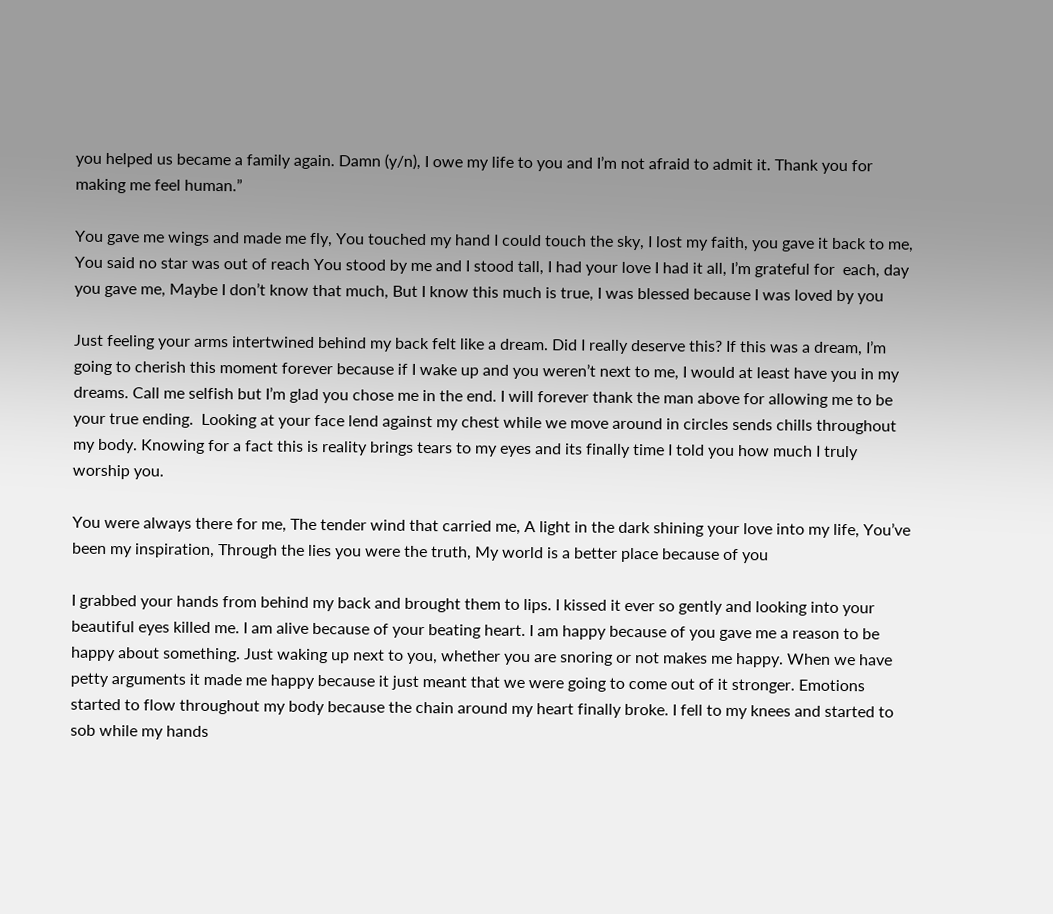you helped us became a family again. Damn (y/n), I owe my life to you and I’m not afraid to admit it. Thank you for making me feel human.”

You gave me wings and made me fly, You touched my hand I could touch the sky, I lost my faith, you gave it back to me, You said no star was out of reach You stood by me and I stood tall, I had your love I had it all, I’m grateful for  each, day you gave me, Maybe I don’t know that much, But I know this much is true, I was blessed because I was loved by you

Just feeling your arms intertwined behind my back felt like a dream. Did I really deserve this? If this was a dream, I’m going to cherish this moment forever because if I wake up and you weren’t next to me, I would at least have you in my dreams. Call me selfish but I’m glad you chose me in the end. I will forever thank the man above for allowing me to be your true ending.  Looking at your face lend against my chest while we move around in circles sends chills throughout my body. Knowing for a fact this is reality brings tears to my eyes and its finally time I told you how much I truly worship you.

You were always there for me, The tender wind that carried me, A light in the dark shining your love into my life, You’ve been my inspiration, Through the lies you were the truth, My world is a better place because of you

I grabbed your hands from behind my back and brought them to lips. I kissed it ever so gently and looking into your beautiful eyes killed me. I am alive because of your beating heart. I am happy because of you gave me a reason to be happy about something. Just waking up next to you, whether you are snoring or not makes me happy. When we have petty arguments it made me happy because it just meant that we were going to come out of it stronger. Emotions started to flow throughout my body because the chain around my heart finally broke. I fell to my knees and started to sob while my hands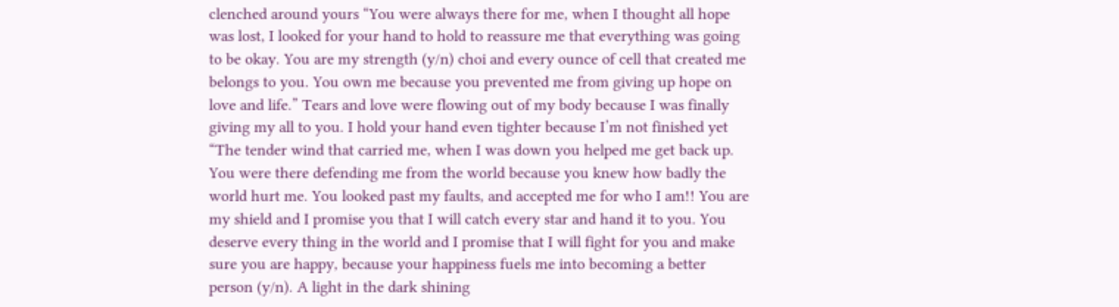clenched around yours “You were always there for me, when I thought all hope was lost, I looked for your hand to hold to reassure me that everything was going to be okay. You are my strength (y/n) choi and every ounce of cell that created me belongs to you. You own me because you prevented me from giving up hope on love and life.” Tears and love were flowing out of my body because I was finally giving my all to you. I hold your hand even tighter because I’m not finished yet “The tender wind that carried me, when I was down you helped me get back up. You were there defending me from the world because you knew how badly the world hurt me. You looked past my faults, and accepted me for who I am!! You are my shield and I promise you that I will catch every star and hand it to you. You deserve every thing in the world and I promise that I will fight for you and make sure you are happy, because your happiness fuels me into becoming a better person (y/n). A light in the dark shining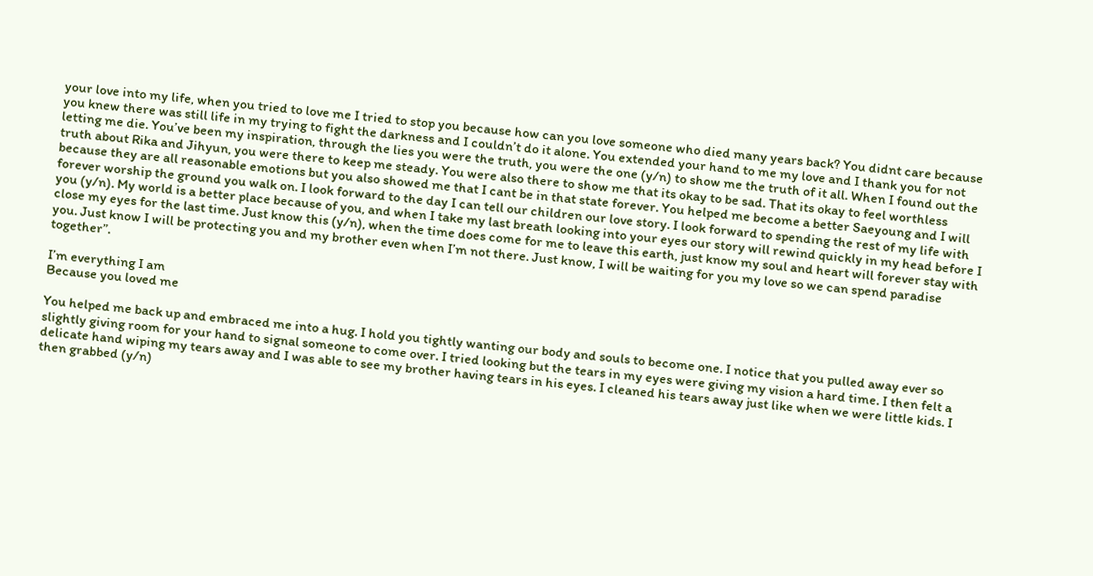your love into my life, when you tried to love me I tried to stop you because how can you love someone who died many years back? You didnt care because you knew there was still life in my trying to fight the darkness and I couldn’t do it alone. You extended your hand to me my love and I thank you for not letting me die. You’ve been my inspiration, through the lies you were the truth, you were the one (y/n) to show me the truth of it all. When I found out the truth about Rika and Jihyun, you were there to keep me steady. You were also there to show me that its okay to be sad. That its okay to feel worthless because they are all reasonable emotions but you also showed me that I cant be in that state forever. You helped me become a better Saeyoung and I will forever worship the ground you walk on. I look forward to the day I can tell our children our love story. I look forward to spending the rest of my life with you (y/n). My world is a better place because of you, and when I take my last breath looking into your eyes our story will rewind quickly in my head before I close my eyes for the last time. Just know this (y/n), when the time does come for me to leave this earth, just know my soul and heart will forever stay with you. Just know I will be protecting you and my brother even when I’m not there. Just know, I will be waiting for you my love so we can spend paradise together”.

I’m everything I am
Because you loved me

You helped me back up and embraced me into a hug. I hold you tightly wanting our body and souls to become one. I notice that you pulled away ever so slightly giving room for your hand to signal someone to come over. I tried looking but the tears in my eyes were giving my vision a hard time. I then felt a delicate hand wiping my tears away and I was able to see my brother having tears in his eyes. I cleaned his tears away just like when we were little kids. I then grabbed (y/n)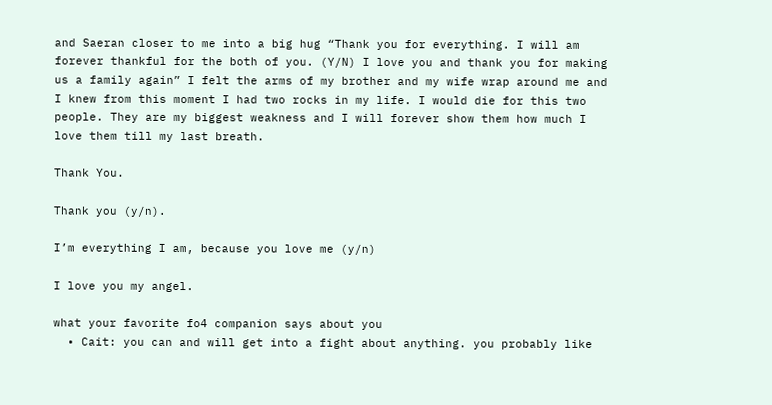and Saeran closer to me into a big hug “Thank you for everything. I will am forever thankful for the both of you. (Y/N) I love you and thank you for making us a family again” I felt the arms of my brother and my wife wrap around me and I knew from this moment I had two rocks in my life. I would die for this two people. They are my biggest weakness and I will forever show them how much I love them till my last breath.

Thank You.

Thank you (y/n).

I’m everything I am, because you love me (y/n)

I love you my angel.

what your favorite fo4 companion says about you
  • Cait: you can and will get into a fight about anything. you probably like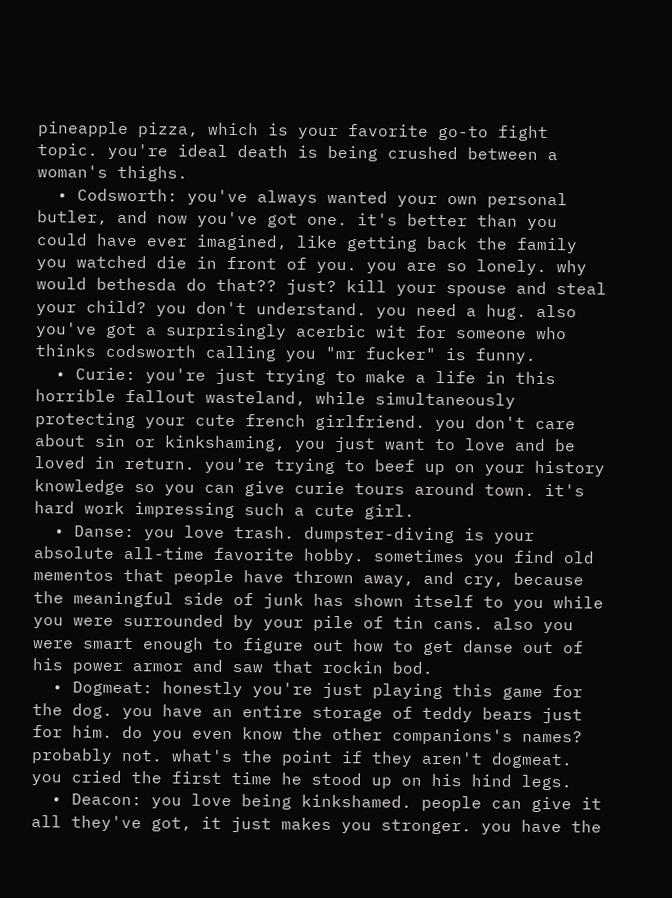pineapple pizza, which is your favorite go-to fight topic. you're ideal death is being crushed between a woman's thighs.
  • Codsworth: you've always wanted your own personal butler, and now you've got one. it's better than you could have ever imagined, like getting back the family you watched die in front of you. you are so lonely. why would bethesda do that?? just? kill your spouse and steal your child? you don't understand. you need a hug. also you've got a surprisingly acerbic wit for someone who thinks codsworth calling you "mr fucker" is funny.
  • Curie: you're just trying to make a life in this horrible fallout wasteland, while simultaneously protecting your cute french girlfriend. you don't care about sin or kinkshaming, you just want to love and be loved in return. you're trying to beef up on your history knowledge so you can give curie tours around town. it's hard work impressing such a cute girl.
  • Danse: you love trash. dumpster-diving is your absolute all-time favorite hobby. sometimes you find old mementos that people have thrown away, and cry, because the meaningful side of junk has shown itself to you while you were surrounded by your pile of tin cans. also you were smart enough to figure out how to get danse out of his power armor and saw that rockin bod.
  • Dogmeat: honestly you're just playing this game for the dog. you have an entire storage of teddy bears just for him. do you even know the other companions's names? probably not. what's the point if they aren't dogmeat. you cried the first time he stood up on his hind legs.
  • Deacon: you love being kinkshamed. people can give it all they've got, it just makes you stronger. you have the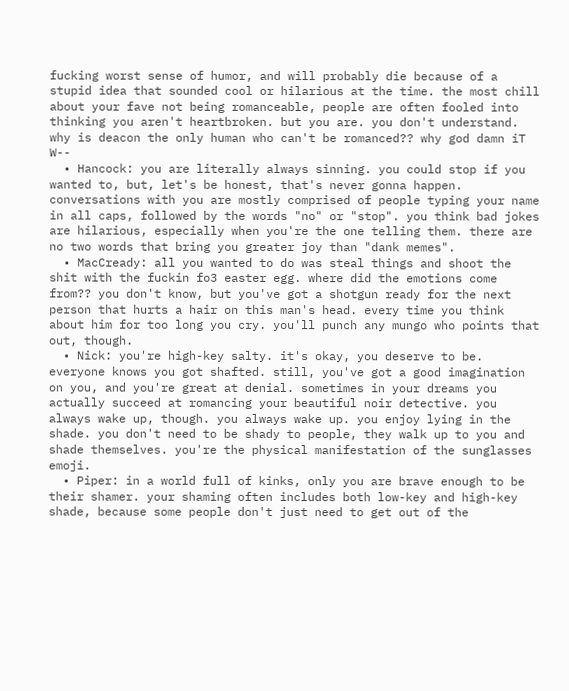fucking worst sense of humor, and will probably die because of a stupid idea that sounded cool or hilarious at the time. the most chill about your fave not being romanceable, people are often fooled into thinking you aren't heartbroken. but you are. you don't understand. why is deacon the only human who can't be romanced?? why god damn iT W--
  • Hancock: you are literally always sinning. you could stop if you wanted to, but, let's be honest, that's never gonna happen. conversations with you are mostly comprised of people typing your name in all caps, followed by the words "no" or "stop". you think bad jokes are hilarious, especially when you're the one telling them. there are no two words that bring you greater joy than "dank memes".
  • MacCready: all you wanted to do was steal things and shoot the shit with the fuckin fo3 easter egg. where did the emotions come from?? you don't know, but you've got a shotgun ready for the next person that hurts a hair on this man's head. every time you think about him for too long you cry. you'll punch any mungo who points that out, though.
  • Nick: you're high-key salty. it's okay, you deserve to be. everyone knows you got shafted. still, you've got a good imagination on you, and you're great at denial. sometimes in your dreams you actually succeed at romancing your beautiful noir detective. you always wake up, though. you always wake up. you enjoy lying in the shade. you don't need to be shady to people, they walk up to you and shade themselves. you're the physical manifestation of the sunglasses emoji.
  • Piper: in a world full of kinks, only you are brave enough to be their shamer. your shaming often includes both low-key and high-key shade, because some people don't just need to get out of the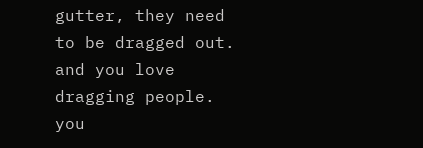gutter, they need to be dragged out. and you love dragging people. you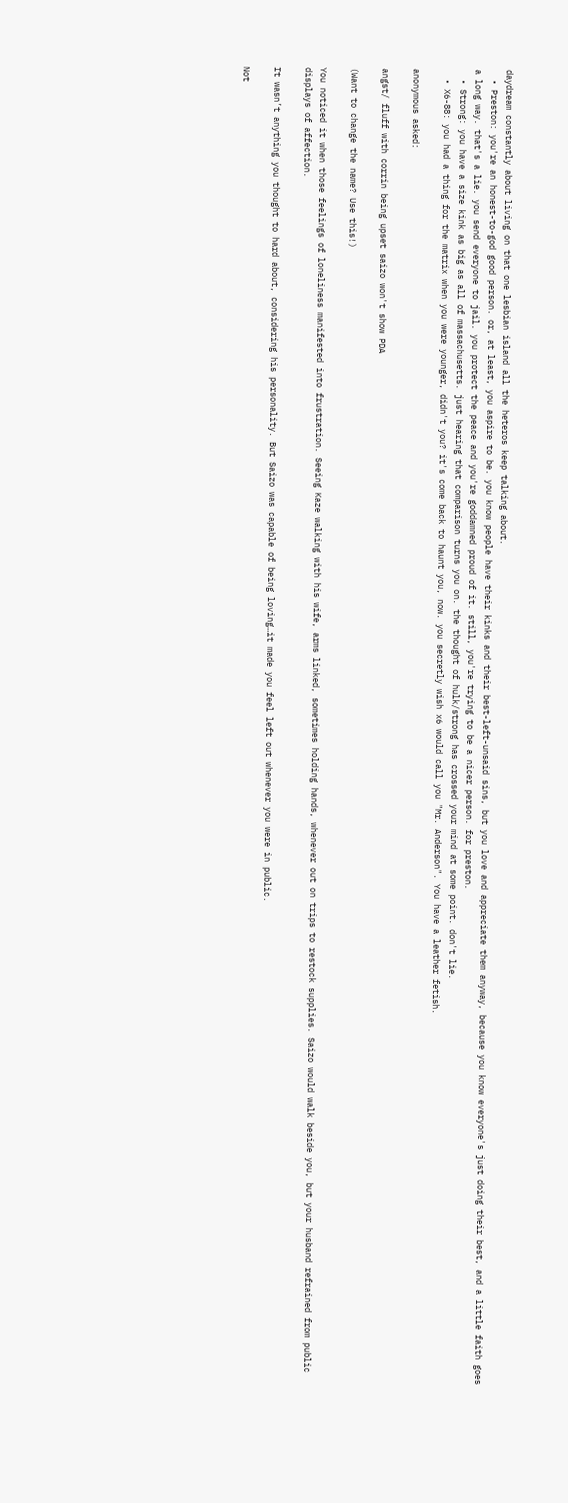daydream constantly about living on that one lesbian island all the heteros keep talking about.
  • Preston: you're an honest-to-god good person. or, at least, you aspire to be. you know people have their kinks and their best-left-unsaid sins, but you love and appreciate them anyway, because you know everyone's just doing their best, and a little faith goes a long way. that's a lie. you send everyone to jail. you protect the peace and you're goddamned proud of it. still, you're trying to be a nicer person. for preston.
  • Strong: you have a size kink as big as all of massachusetts. just hearing that comparison turns you on. the thought of hulk/strong has crossed your mind at some point. don't lie.
  • X6-88: you had a thing for the matrix when you were younger, didn't you? it's come back to haunt you, now. you secretly wish x6 would call you "Mr. Anderson". You have a leather fetish.

anonymous asked:

angst/ fluff with corrin being upset saizo won't show PDA

(Want to change the name? Use this!)

You noticed it when those feelings of loneliness manifested into frustration. Seeing Kaze walking with his wife, arms linked, sometimes holding hands, whenever out on trips to restock supplies. Saizo would walk beside you, but your husband refrained from public displays of affection.

It wasn’t anything you thought to hard about, considering his personality. But Saizo was capable of being loving…it made you feel left out whenever you were in public.

Not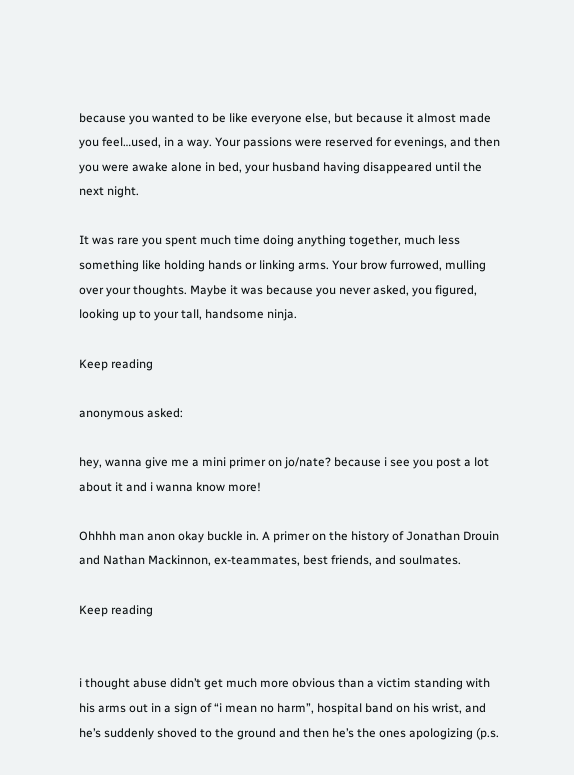because you wanted to be like everyone else, but because it almost made you feel…used, in a way. Your passions were reserved for evenings, and then you were awake alone in bed, your husband having disappeared until the next night.

It was rare you spent much time doing anything together, much less something like holding hands or linking arms. Your brow furrowed, mulling over your thoughts. Maybe it was because you never asked, you figured, looking up to your tall, handsome ninja.

Keep reading

anonymous asked:

hey, wanna give me a mini primer on jo/nate? because i see you post a lot about it and i wanna know more!

Ohhhh man anon okay buckle in. A primer on the history of Jonathan Drouin and Nathan Mackinnon, ex-teammates, best friends, and soulmates.

Keep reading


i thought abuse didn’t get much more obvious than a victim standing with his arms out in a sign of “i mean no harm”, hospital band on his wrist, and he’s suddenly shoved to the ground and then he’s the ones apologizing (p.s.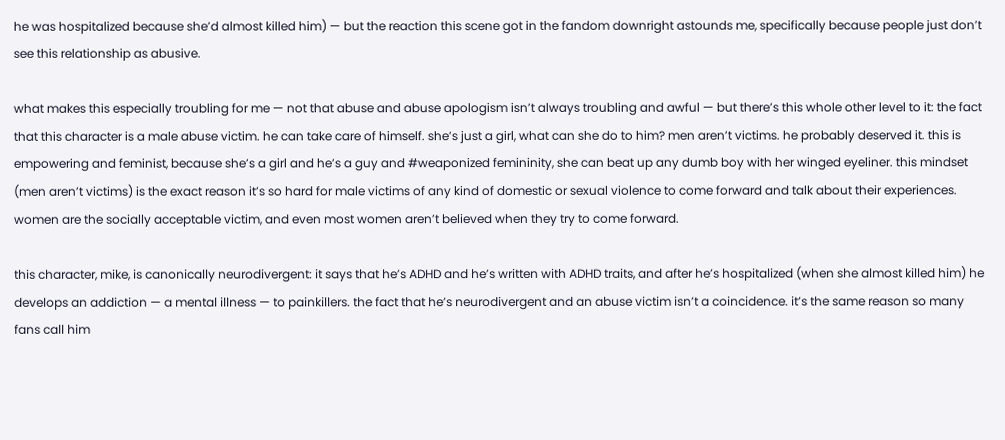he was hospitalized because she’d almost killed him) — but the reaction this scene got in the fandom downright astounds me, specifically because people just don’t see this relationship as abusive.

what makes this especially troubling for me — not that abuse and abuse apologism isn’t always troubling and awful — but there’s this whole other level to it: the fact that this character is a male abuse victim. he can take care of himself. she’s just a girl, what can she do to him? men aren’t victims. he probably deserved it. this is empowering and feminist, because she’s a girl and he’s a guy and #weaponized femininity, she can beat up any dumb boy with her winged eyeliner. this mindset (men aren’t victims) is the exact reason it’s so hard for male victims of any kind of domestic or sexual violence to come forward and talk about their experiences. women are the socially acceptable victim, and even most women aren’t believed when they try to come forward.

this character, mike, is canonically neurodivergent: it says that he’s ADHD and he’s written with ADHD traits, and after he’s hospitalized (when she almost killed him) he develops an addiction — a mental illness — to painkillers. the fact that he’s neurodivergent and an abuse victim isn’t a coincidence. it’s the same reason so many fans call him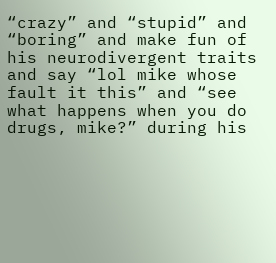“crazy” and “stupid” and “boring” and make fun of his neurodivergent traits and say “lol mike whose fault it this” and “see what happens when you do drugs, mike?” during his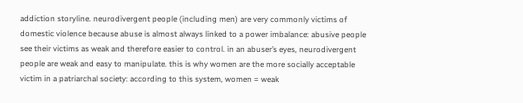addiction storyline. neurodivergent people (including men) are very commonly victims of domestic violence because abuse is almost always linked to a power imbalance: abusive people see their victims as weak and therefore easier to control. in an abuser’s eyes, neurodivergent people are weak and easy to manipulate. this is why women are the more socially acceptable victim in a patriarchal society: according to this system, women = weak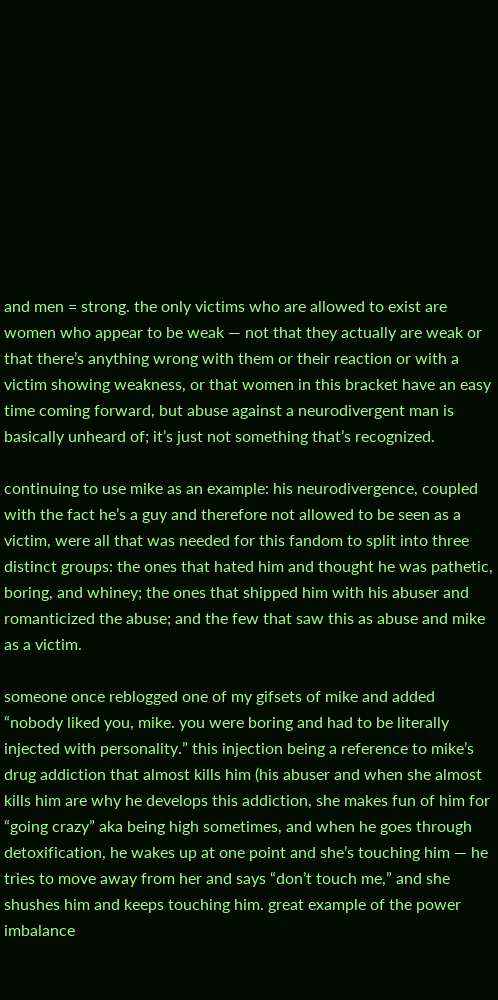and men = strong. the only victims who are allowed to exist are women who appear to be weak — not that they actually are weak or that there’s anything wrong with them or their reaction or with a victim showing weakness, or that women in this bracket have an easy time coming forward, but abuse against a neurodivergent man is basically unheard of; it’s just not something that’s recognized.

continuing to use mike as an example: his neurodivergence, coupled with the fact he’s a guy and therefore not allowed to be seen as a victim, were all that was needed for this fandom to split into three distinct groups: the ones that hated him and thought he was pathetic, boring, and whiney; the ones that shipped him with his abuser and romanticized the abuse; and the few that saw this as abuse and mike as a victim.

someone once reblogged one of my gifsets of mike and added “nobody liked you, mike. you were boring and had to be literally injected with personality.” this injection being a reference to mike’s drug addiction that almost kills him (his abuser and when she almost kills him are why he develops this addiction, she makes fun of him for “going crazy” aka being high sometimes, and when he goes through detoxification, he wakes up at one point and she’s touching him — he tries to move away from her and says “don’t touch me,” and she shushes him and keeps touching him. great example of the power imbalance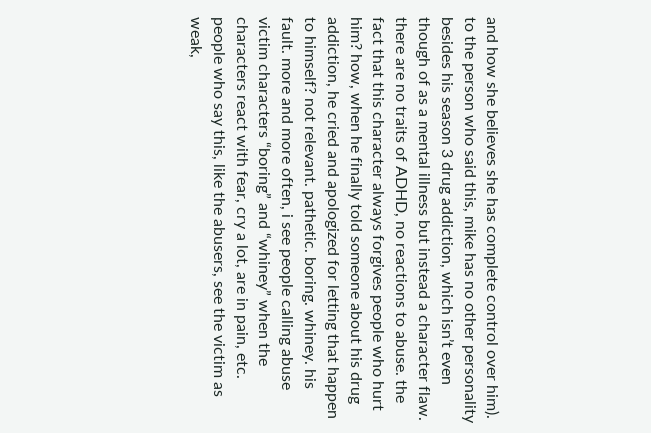and how she believes she has complete control over him). to the person who said this, mike has no other personality besides his season 3 drug addiction, which isn’t even though of as a mental illness but instead a character flaw. there are no traits of ADHD, no reactions to abuse. the fact that this character always forgives people who hurt him? how, when he finally told someone about his drug addiction, he cried and apologized for letting that happen to himself? not relevant. pathetic. boring. whiney. his fault. more and more often, i see people calling abuse victim characters “boring” and “whiney” when the characters react with fear, cry a lot, are in pain, etc. people who say this, like the abusers, see the victim as weak,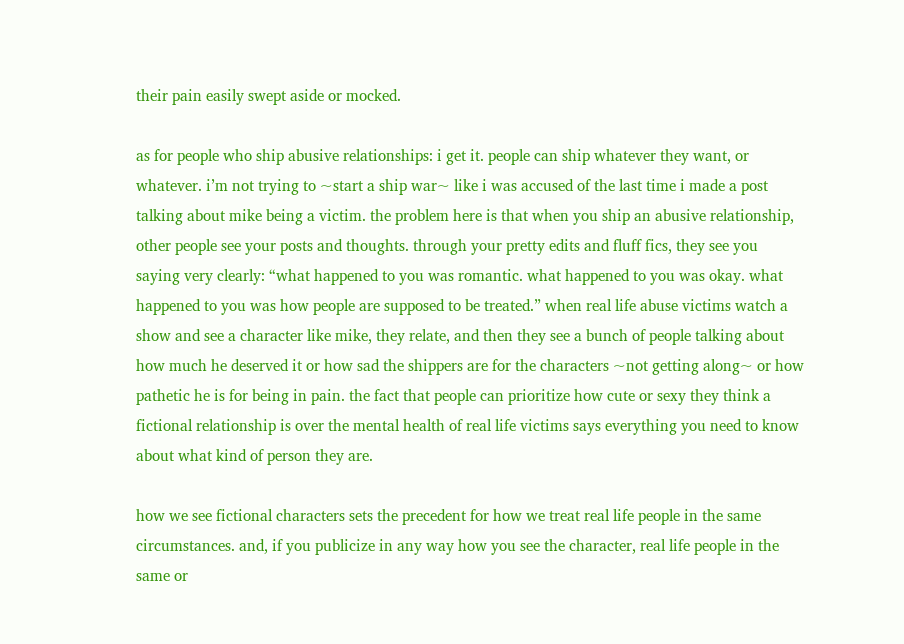their pain easily swept aside or mocked.

as for people who ship abusive relationships: i get it. people can ship whatever they want, or whatever. i’m not trying to ~start a ship war~ like i was accused of the last time i made a post talking about mike being a victim. the problem here is that when you ship an abusive relationship, other people see your posts and thoughts. through your pretty edits and fluff fics, they see you saying very clearly: “what happened to you was romantic. what happened to you was okay. what happened to you was how people are supposed to be treated.” when real life abuse victims watch a show and see a character like mike, they relate, and then they see a bunch of people talking about how much he deserved it or how sad the shippers are for the characters ~not getting along~ or how pathetic he is for being in pain. the fact that people can prioritize how cute or sexy they think a fictional relationship is over the mental health of real life victims says everything you need to know about what kind of person they are.

how we see fictional characters sets the precedent for how we treat real life people in the same circumstances. and, if you publicize in any way how you see the character, real life people in the same or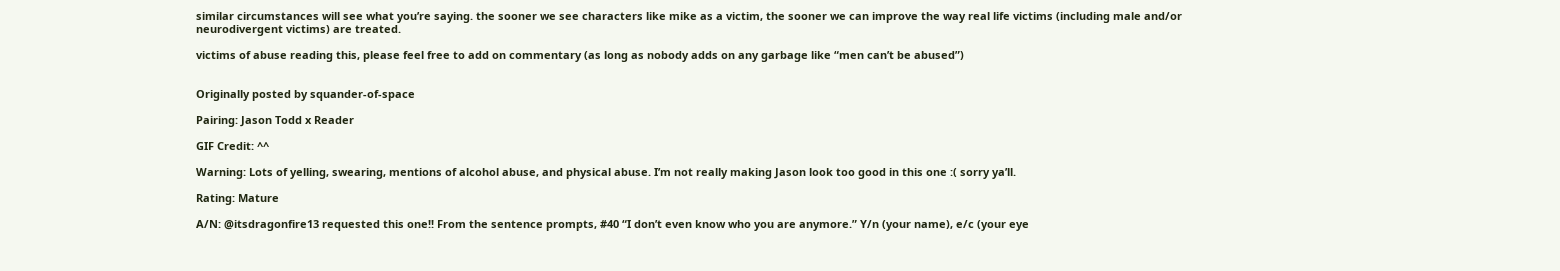similar circumstances will see what you’re saying. the sooner we see characters like mike as a victim, the sooner we can improve the way real life victims (including male and/or neurodivergent victims) are treated.

victims of abuse reading this, please feel free to add on commentary (as long as nobody adds on any garbage like “men can’t be abused”)


Originally posted by squander-of-space

Pairing: Jason Todd x Reader

GIF Credit: ^^

Warning: Lots of yelling, swearing, mentions of alcohol abuse, and physical abuse. I’m not really making Jason look too good in this one :( sorry ya’ll.

Rating: Mature

A/N: @itsdragonfire13 requested this one!! From the sentence prompts, #40 “I don’t even know who you are anymore.” Y/n (your name), e/c (your eye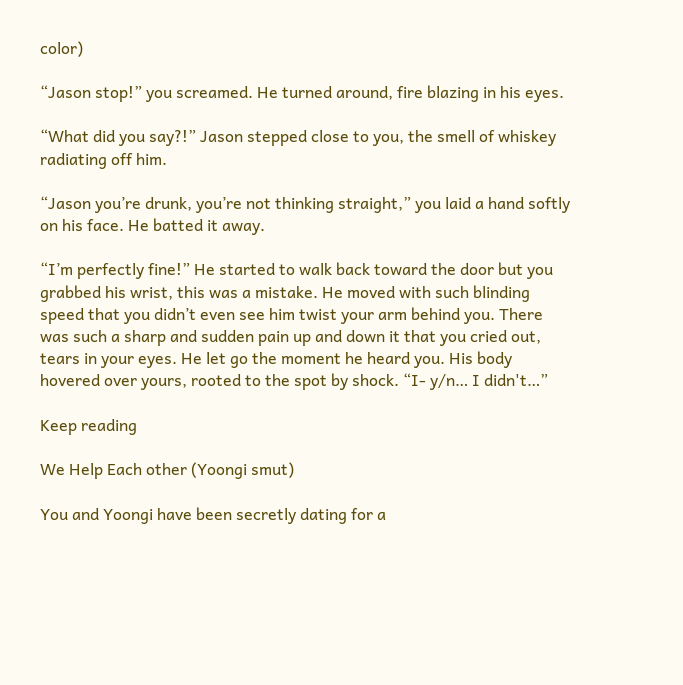color)

“Jason stop!” you screamed. He turned around, fire blazing in his eyes.

“What did you say?!” Jason stepped close to you, the smell of whiskey radiating off him.

“Jason you’re drunk, you’re not thinking straight,” you laid a hand softly on his face. He batted it away.

“I’m perfectly fine!” He started to walk back toward the door but you grabbed his wrist, this was a mistake. He moved with such blinding speed that you didn’t even see him twist your arm behind you. There was such a sharp and sudden pain up and down it that you cried out, tears in your eyes. He let go the moment he heard you. His body hovered over yours, rooted to the spot by shock. “I- y/n… I didn't…”

Keep reading

We Help Each other (Yoongi smut)

You and Yoongi have been secretly dating for a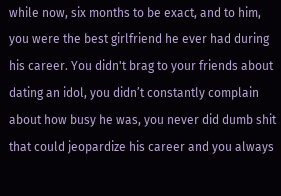while now, six months to be exact, and to him, you were the best girlfriend he ever had during his career. You didn't brag to your friends about dating an idol, you didn’t constantly complain about how busy he was, you never did dumb shit that could jeopardize his career and you always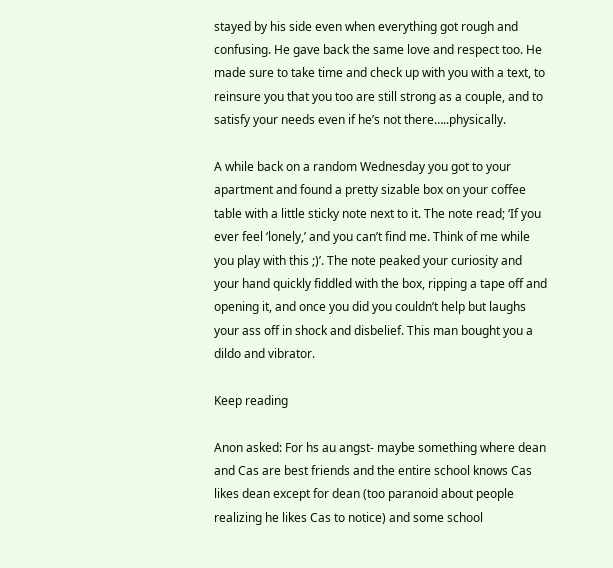stayed by his side even when everything got rough and confusing. He gave back the same love and respect too. He made sure to take time and check up with you with a text, to reinsure you that you too are still strong as a couple, and to satisfy your needs even if he’s not there…..physically.

A while back on a random Wednesday you got to your apartment and found a pretty sizable box on your coffee table with a little sticky note next to it. The note read; ‘If you ever feel ‘lonely,’ and you can’t find me. Think of me while you play with this ;)’. The note peaked your curiosity and your hand quickly fiddled with the box, ripping a tape off and opening it, and once you did you couldn’t help but laughs your ass off in shock and disbelief. This man bought you a dildo and vibrator.

Keep reading

Anon asked: For hs au angst- maybe something where dean and Cas are best friends and the entire school knows Cas likes dean except for dean (too paranoid about people realizing he likes Cas to notice) and some school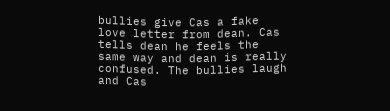bullies give Cas a fake love letter from dean. Cas tells dean he feels the same way and dean is really confused. The bullies laugh and Cas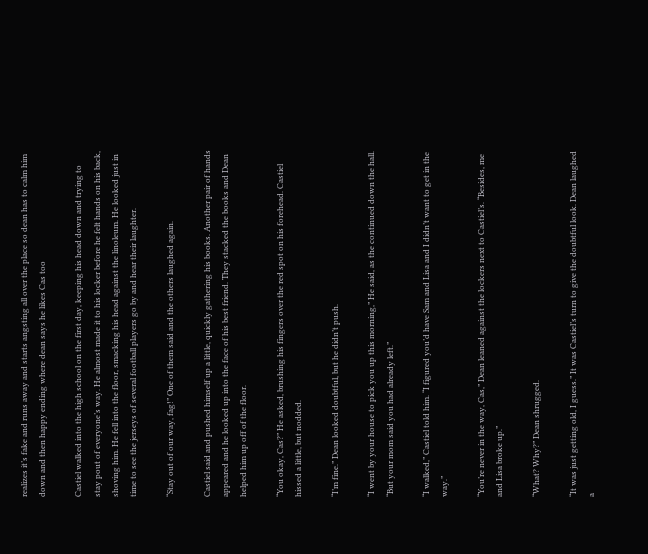realizes it’s fake and runs away and starts angsting all over the place so dean has to calm him down and then happy ending where dean says he likes Cas too

Castiel walked into the high school on the first day, keeping his head down and trying to stay pout of everyone’s way. He almost made it to his locker before he felt hands on his back, shoving him. He fell into the floor, smacking his head against the linoleum. He looked just in time to see the jerseys of several football players go by and hear their laughter.

“Stay out of our way, fag!” One of them said and the others laughed again.

Castiel said and pushed himself up a little, quickly gathering his books. Another pair of hands appeared and he looked up into the face of his best friend. They stacked the books and Dean helped him up off of the floor.

“You okay, Cas?” He asked, brushing his fingers over the red spot on his forehead. Castiel hissed a little, but nodded.

“I’m fine.” Dean looked doubtful, but he didn’t push.

“I went by your house to pick you up this morning,” He said, as the continued down the hall. “But your mom said you had already left.”

“I walked,” Castiel told him. “I figured you’d have Sam and Lisa and I didn’t want to get in the way.”

“You’re never in the way, Cas,” Dean leaned against the lockers next to Castiel’s. “Besides, me and Lisa broke up.”

“What? Why?” Dean shrugged.

“It was just getting old, I guess.” It was Castiel’s turn to give the doubtful look. Dean laughed a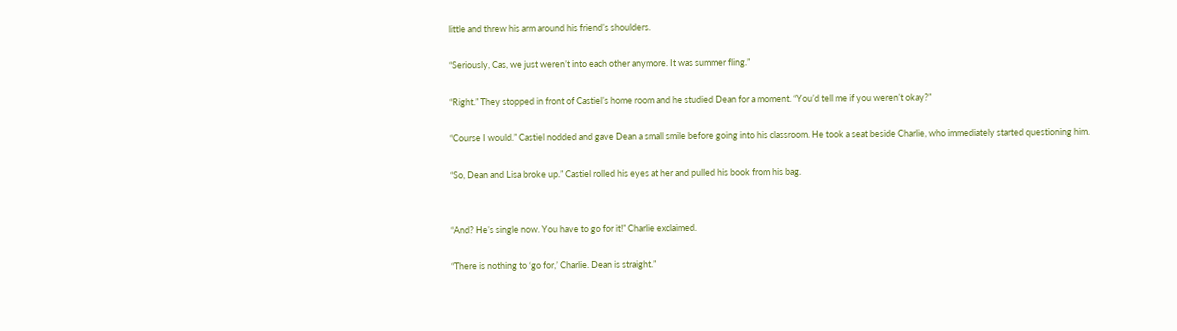little and threw his arm around his friend’s shoulders.

“Seriously, Cas, we just weren’t into each other anymore. It was summer fling.”

“Right.” They stopped in front of Castiel’s home room and he studied Dean for a moment. “You’d tell me if you weren’t okay?”

“Course I would.” Castiel nodded and gave Dean a small smile before going into his classroom. He took a seat beside Charlie, who immediately started questioning him.

“So, Dean and Lisa broke up.” Castiel rolled his eyes at her and pulled his book from his bag.


“And? He’s single now. You have to go for it!” Charlie exclaimed.

“There is nothing to ‘go for,’ Charlie. Dean is straight.”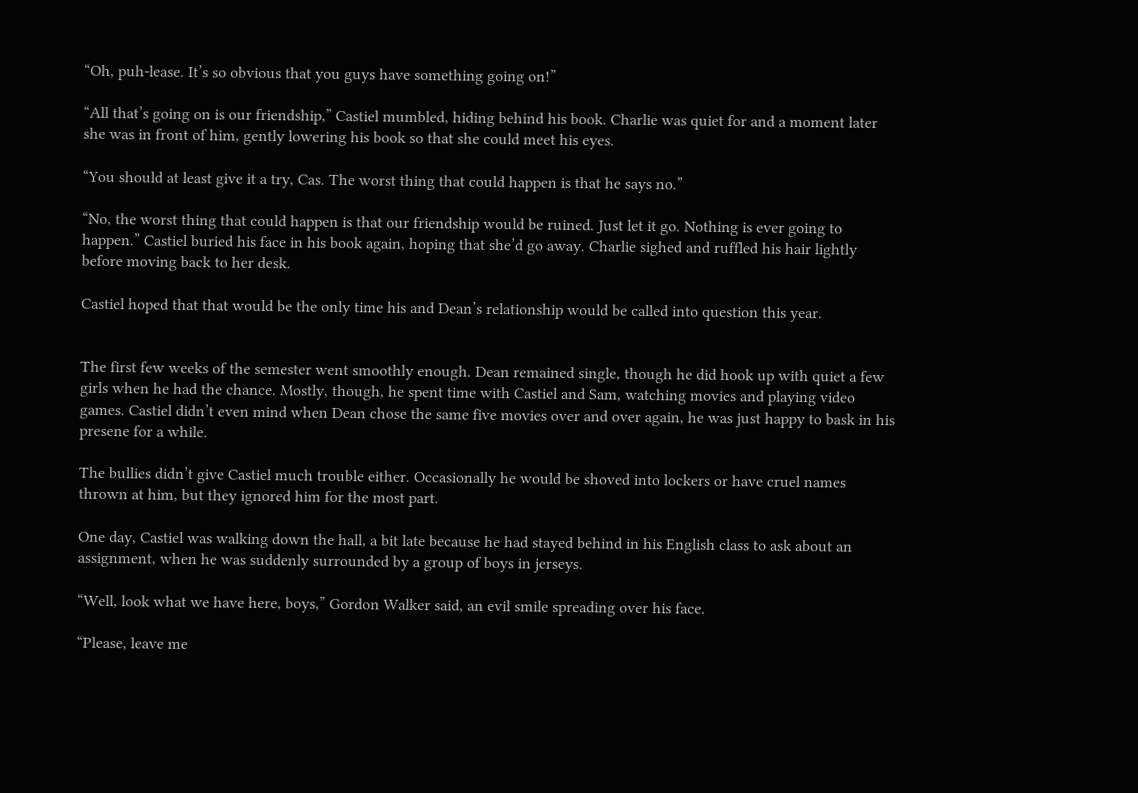“Oh, puh-lease. It’s so obvious that you guys have something going on!”

“All that’s going on is our friendship,” Castiel mumbled, hiding behind his book. Charlie was quiet for and a moment later she was in front of him, gently lowering his book so that she could meet his eyes.

“You should at least give it a try, Cas. The worst thing that could happen is that he says no.”

“No, the worst thing that could happen is that our friendship would be ruined. Just let it go. Nothing is ever going to happen.” Castiel buried his face in his book again, hoping that she’d go away. Charlie sighed and ruffled his hair lightly before moving back to her desk.

Castiel hoped that that would be the only time his and Dean’s relationship would be called into question this year.


The first few weeks of the semester went smoothly enough. Dean remained single, though he did hook up with quiet a few girls when he had the chance. Mostly, though, he spent time with Castiel and Sam, watching movies and playing video games. Castiel didn’t even mind when Dean chose the same five movies over and over again, he was just happy to bask in his presene for a while.

The bullies didn’t give Castiel much trouble either. Occasionally he would be shoved into lockers or have cruel names thrown at him, but they ignored him for the most part.

One day, Castiel was walking down the hall, a bit late because he had stayed behind in his English class to ask about an assignment, when he was suddenly surrounded by a group of boys in jerseys.

“Well, look what we have here, boys,” Gordon Walker said, an evil smile spreading over his face.

“Please, leave me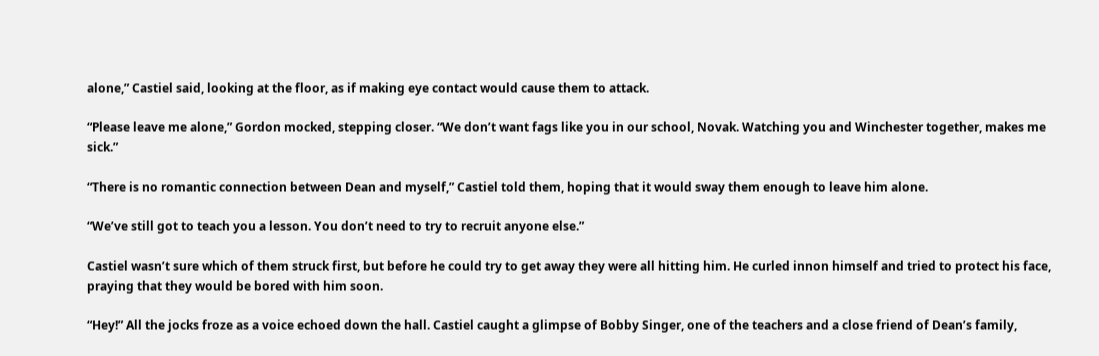alone,” Castiel said, looking at the floor, as if making eye contact would cause them to attack.

“Please leave me alone,” Gordon mocked, stepping closer. “We don’t want fags like you in our school, Novak. Watching you and Winchester together, makes me sick.”

“There is no romantic connection between Dean and myself,” Castiel told them, hoping that it would sway them enough to leave him alone.

“We’ve still got to teach you a lesson. You don’t need to try to recruit anyone else.”

Castiel wasn’t sure which of them struck first, but before he could try to get away they were all hitting him. He curled innon himself and tried to protect his face, praying that they would be bored with him soon.

“Hey!” All the jocks froze as a voice echoed down the hall. Castiel caught a glimpse of Bobby Singer, one of the teachers and a close friend of Dean’s family,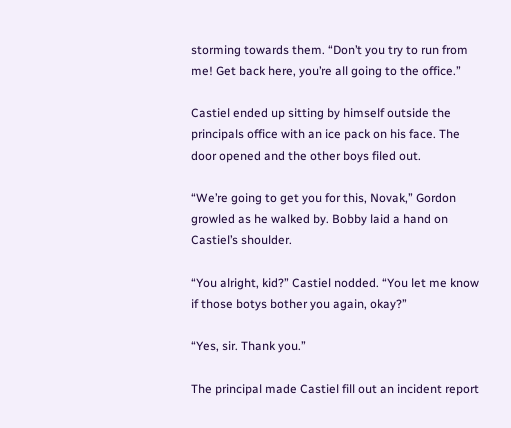storming towards them. “Don’t you try to run from me! Get back here, you’re all going to the office.”

Castiel ended up sitting by himself outside the principals office with an ice pack on his face. The door opened and the other boys filed out.

“We’re going to get you for this, Novak,” Gordon growled as he walked by. Bobby laid a hand on Castiel’s shoulder.

“You alright, kid?” Castiel nodded. “You let me know if those botys bother you again, okay?”

“Yes, sir. Thank you.”

The principal made Castiel fill out an incident report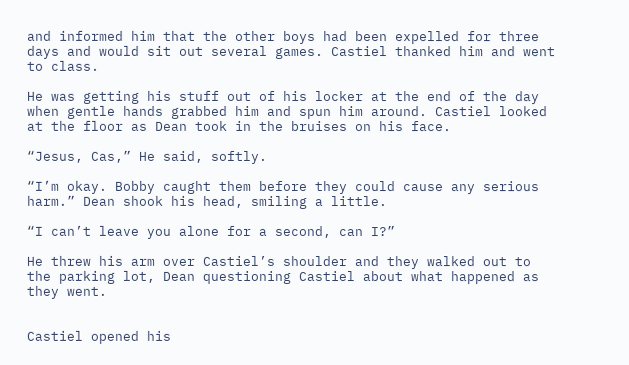and informed him that the other boys had been expelled for three days and would sit out several games. Castiel thanked him and went to class.

He was getting his stuff out of his locker at the end of the day when gentle hands grabbed him and spun him around. Castiel looked at the floor as Dean took in the bruises on his face.

“Jesus, Cas,” He said, softly.

“I’m okay. Bobby caught them before they could cause any serious harm.” Dean shook his head, smiling a little.

“I can’t leave you alone for a second, can I?”

He threw his arm over Castiel’s shoulder and they walked out to the parking lot, Dean questioning Castiel about what happened as they went.


Castiel opened his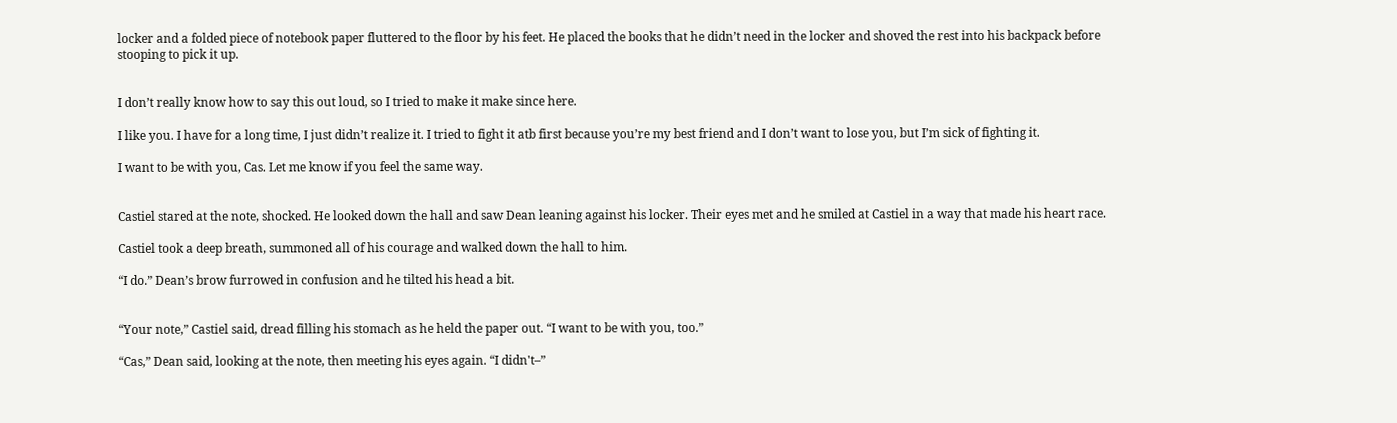locker and a folded piece of notebook paper fluttered to the floor by his feet. He placed the books that he didn’t need in the locker and shoved the rest into his backpack before stooping to pick it up.


I don’t really know how to say this out loud, so I tried to make it make since here.

I like you. I have for a long time, I just didn’t realize it. I tried to fight it atb first because you’re my best friend and I don’t want to lose you, but I’m sick of fighting it.

I want to be with you, Cas. Let me know if you feel the same way.


Castiel stared at the note, shocked. He looked down the hall and saw Dean leaning against his locker. Their eyes met and he smiled at Castiel in a way that made his heart race.

Castiel took a deep breath, summoned all of his courage and walked down the hall to him.

“I do.” Dean’s brow furrowed in confusion and he tilted his head a bit.


“Your note,” Castiel said, dread filling his stomach as he held the paper out. “I want to be with you, too.”

“Cas,” Dean said, looking at the note, then meeting his eyes again. “I didn't–”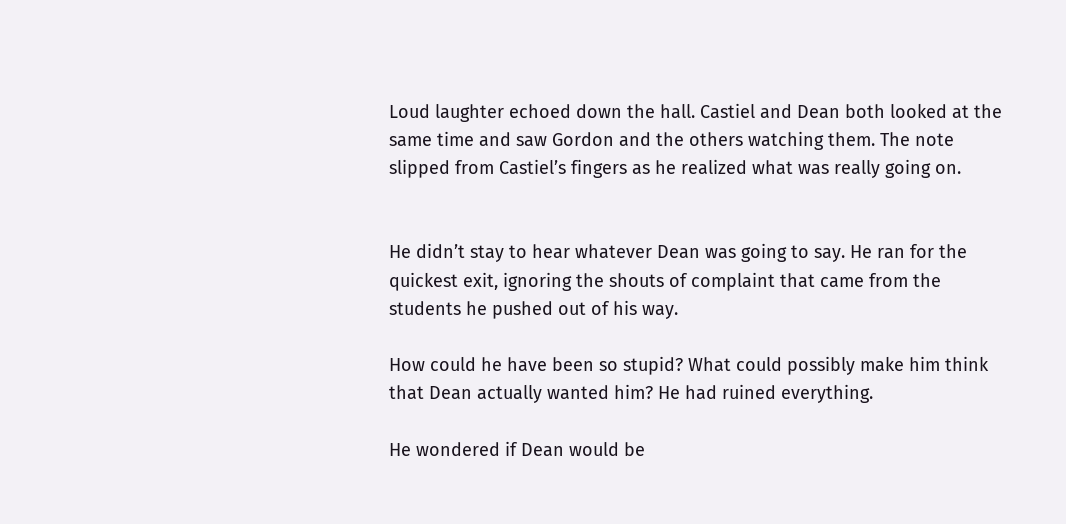Loud laughter echoed down the hall. Castiel and Dean both looked at the same time and saw Gordon and the others watching them. The note slipped from Castiel’s fingers as he realized what was really going on.


He didn’t stay to hear whatever Dean was going to say. He ran for the quickest exit, ignoring the shouts of complaint that came from the students he pushed out of his way.

How could he have been so stupid? What could possibly make him think that Dean actually wanted him? He had ruined everything.

He wondered if Dean would be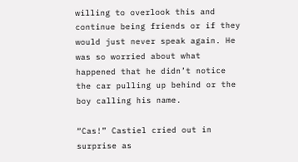willing to overlook this and continue being friends or if they would just never speak again. He was so worried about what happened that he didn’t notice the car pulling up behind or the boy calling his name.

“Cas!” Castiel cried out in surprise as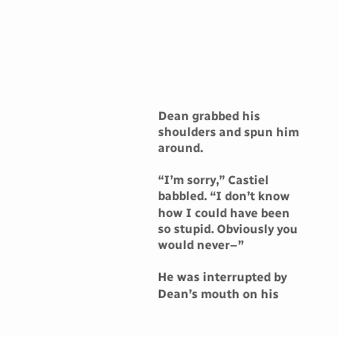Dean grabbed his shoulders and spun him around.

“I’m sorry,” Castiel babbled. “I don’t know how I could have been so stupid. Obviously you would never–”

He was interrupted by Dean’s mouth on his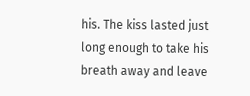his. The kiss lasted just long enough to take his breath away and leave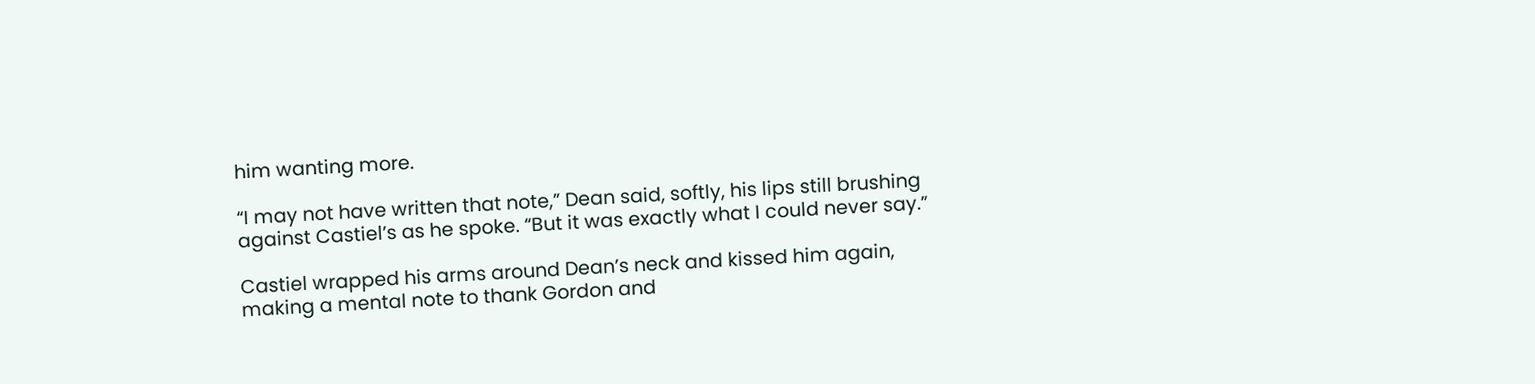him wanting more.

“I may not have written that note,” Dean said, softly, his lips still brushing against Castiel’s as he spoke. “But it was exactly what I could never say.”

Castiel wrapped his arms around Dean’s neck and kissed him again, making a mental note to thank Gordon and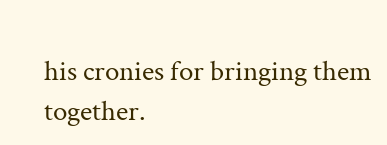his cronies for bringing them together.